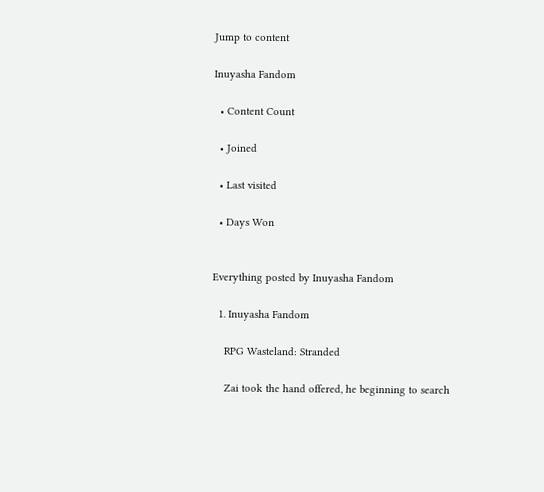Jump to content

Inuyasha Fandom

  • Content Count

  • Joined

  • Last visited

  • Days Won


Everything posted by Inuyasha Fandom

  1. Inuyasha Fandom

    RPG Wasteland: Stranded

    Zai took the hand offered, he beginning to search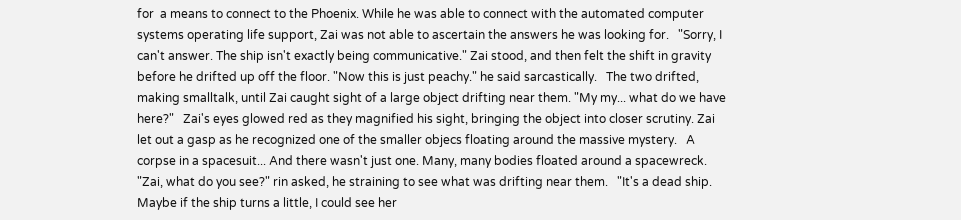for  a means to connect to the Phoenix. While he was able to connect with the automated computer systems operating life support, Zai was not able to ascertain the answers he was looking for.   "Sorry, I can't answer. The ship isn't exactly being communicative." Zai stood, and then felt the shift in gravity before he drifted up off the floor. "Now this is just peachy." he said sarcastically.   The two drifted, making smalltalk, until Zai caught sight of a large object drifting near them. "My my... what do we have here?"   Zai's eyes glowed red as they magnified his sight, bringing the object into closer scrutiny. Zai let out a gasp as he recognized one of the smaller objecs floating around the massive mystery.   A corpse in a spacesuit... And there wasn't just one. Many, many bodies floated around a spacewreck.   "Zai, what do you see?" rin asked, he straining to see what was drifting near them.   "It's a dead ship. Maybe if the ship turns a little, I could see her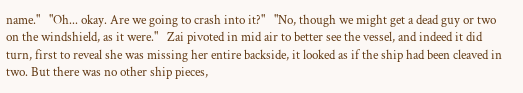name."   "Oh... okay. Are we going to crash into it?"   "No, though we might get a dead guy or two on the windshield, as it were."   Zai pivoted in mid air to better see the vessel, and indeed it did turn, first to reveal she was missing her entire backside, it looked as if the ship had been cleaved in two. But there was no other ship pieces,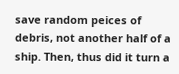save random peices of debris, not another half of a ship. Then, thus did it turn a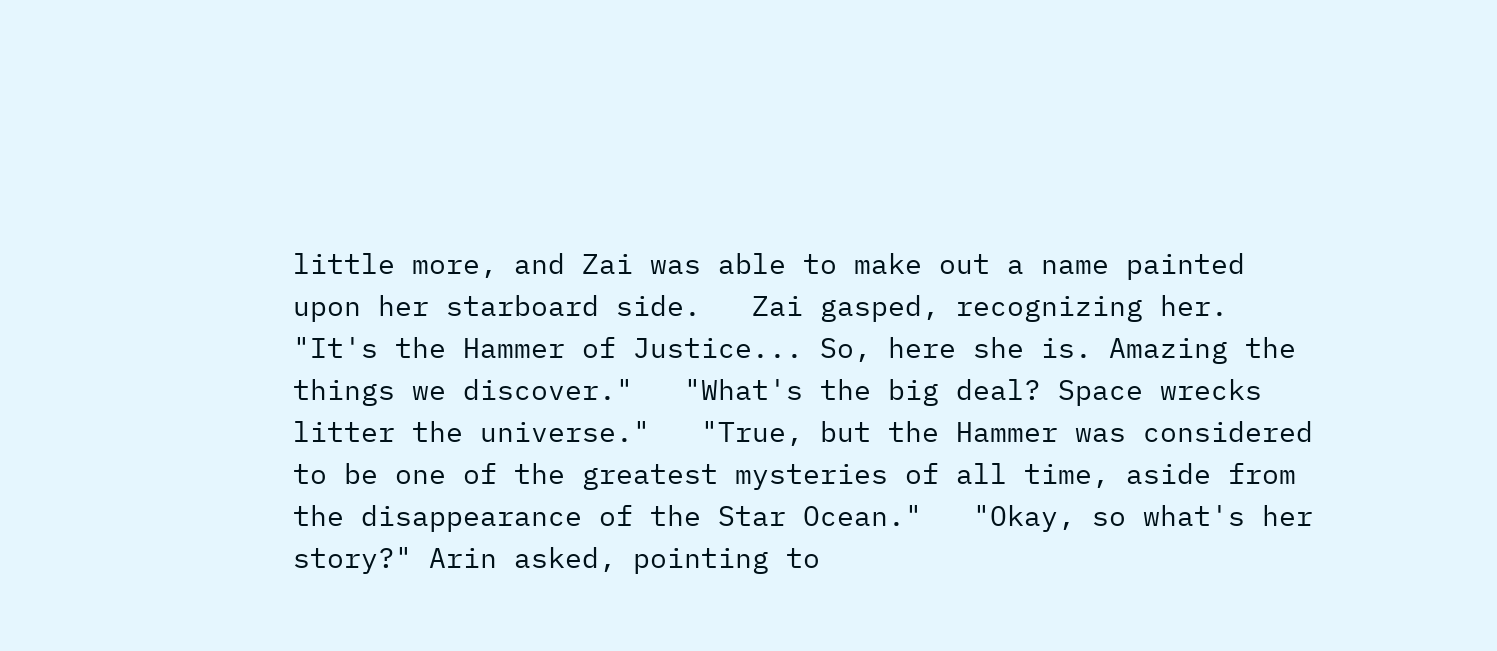little more, and Zai was able to make out a name painted upon her starboard side.   Zai gasped, recognizing her. "It's the Hammer of Justice... So, here she is. Amazing the things we discover."   "What's the big deal? Space wrecks litter the universe."   "True, but the Hammer was considered to be one of the greatest mysteries of all time, aside from the disappearance of the Star Ocean."   "Okay, so what's her story?" Arin asked, pointing to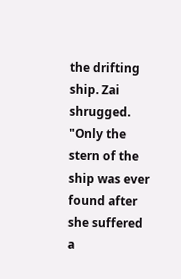the drifting ship. Zai shrugged. "Only the stern of the ship was ever found after she suffered a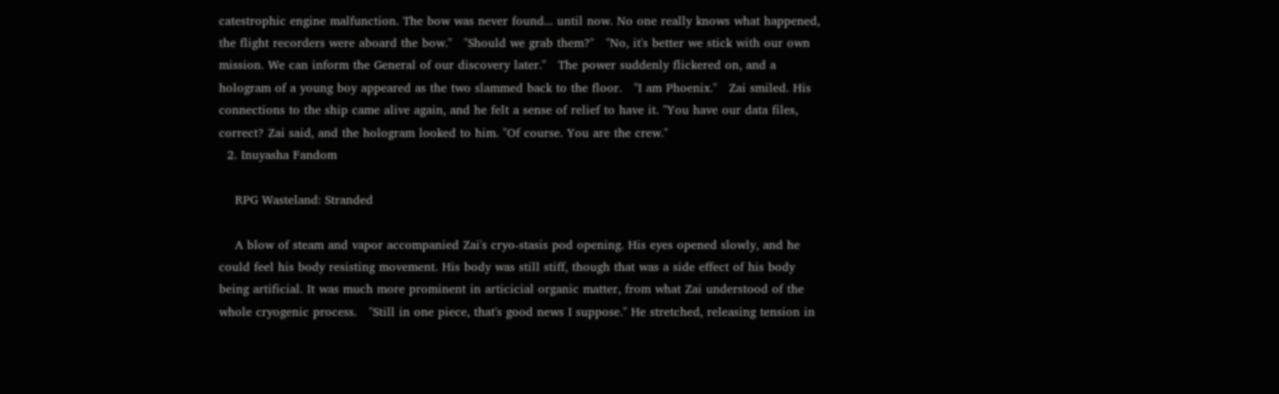catestrophic engine malfunction. The bow was never found... until now. No one really knows what happened, the flight recorders were aboard the bow."   "Should we grab them?"   "No, it's better we stick with our own mission. We can inform the General of our discovery later."   The power suddenly flickered on, and a hologram of a young boy appeared as the two slammed back to the floor.   "I am Phoenix."   Zai smiled. His connections to the ship came alive again, and he felt a sense of relief to have it. "You have our data files, correct? Zai said, and the hologram looked to him. "Of course. You are the crew."
  2. Inuyasha Fandom

    RPG Wasteland: Stranded

    A blow of steam and vapor accompanied Zai's cryo-stasis pod opening. His eyes opened slowly, and he could feel his body resisting movement. His body was still stiff, though that was a side effect of his body being artificial. It was much more prominent in articicial organic matter, from what Zai understood of the whole cryogenic process.   "Still in one piece, that's good news I suppose." He stretched, releasing tension in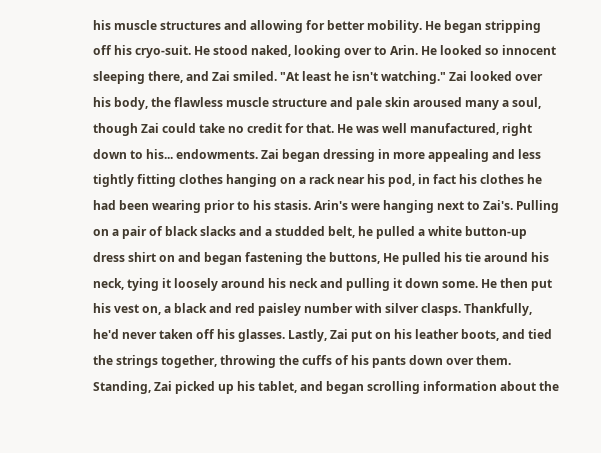his muscle structures and allowing for better mobility. He began stripping off his cryo-suit. He stood naked, looking over to Arin. He looked so innocent sleeping there, and Zai smiled. "At least he isn't watching." Zai looked over his body, the flawless muscle structure and pale skin aroused many a soul, though Zai could take no credit for that. He was well manufactured, right down to his... endowments. Zai began dressing in more appealing and less tightly fitting clothes hanging on a rack near his pod, in fact his clothes he had been wearing prior to his stasis. Arin's were hanging next to Zai's. Pulling on a pair of black slacks and a studded belt, he pulled a white button-up dress shirt on and began fastening the buttons, He pulled his tie around his neck, tying it loosely around his neck and pulling it down some. He then put his vest on, a black and red paisley number with silver clasps. Thankfully, he'd never taken off his glasses. Lastly, Zai put on his leather boots, and tied the strings together, throwing the cuffs of his pants down over them.   Standing, Zai picked up his tablet, and began scrolling information about the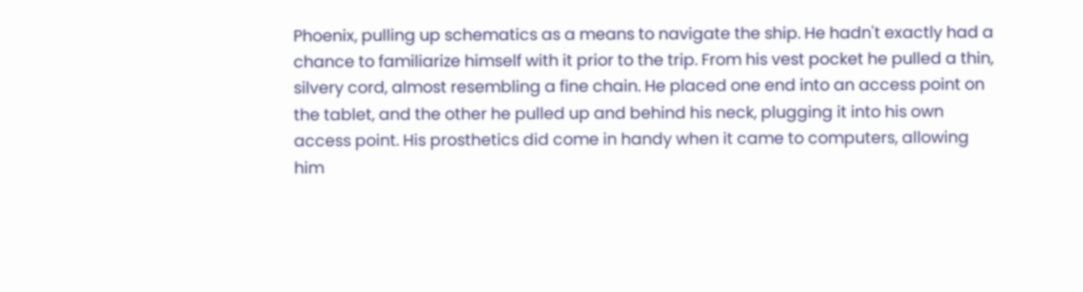Phoenix, pulling up schematics as a means to navigate the ship. He hadn't exactly had a chance to familiarize himself with it prior to the trip. From his vest pocket he pulled a thin, silvery cord, almost resembling a fine chain. He placed one end into an access point on the tablet, and the other he pulled up and behind his neck, plugging it into his own access point. His prosthetics did come in handy when it came to computers, allowing him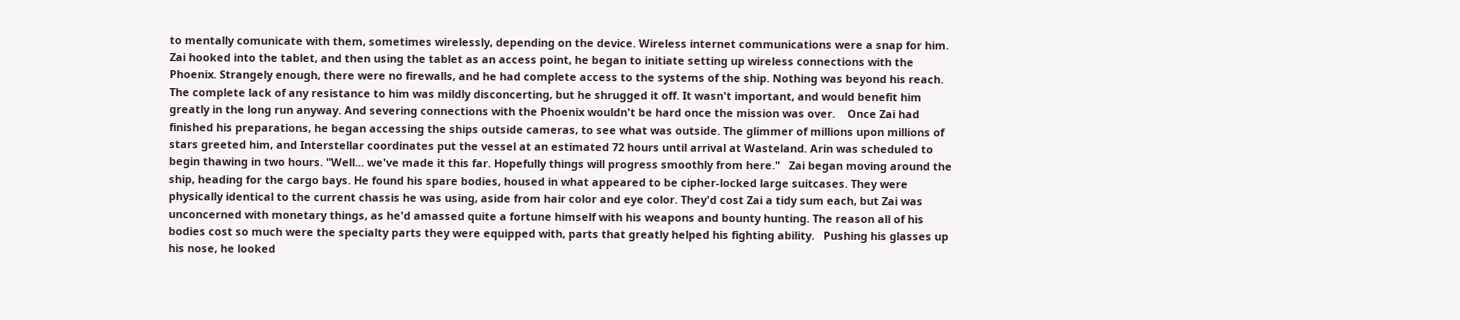to mentally comunicate with them, sometimes wirelessly, depending on the device. Wireless internet communications were a snap for him. Zai hooked into the tablet, and then using the tablet as an access point, he began to initiate setting up wireless connections with the Phoenix. Strangely enough, there were no firewalls, and he had complete access to the systems of the ship. Nothing was beyond his reach. The complete lack of any resistance to him was mildly disconcerting, but he shrugged it off. It wasn't important, and would benefit him greatly in the long run anyway. And severing connections with the Phoenix wouldn't be hard once the mission was over.    Once Zai had finished his preparations, he began accessing the ships outside cameras, to see what was outside. The glimmer of millions upon millions of stars greeted him, and Interstellar coordinates put the vessel at an estimated 72 hours until arrival at Wasteland. Arin was scheduled to begin thawing in two hours. "Well... we've made it this far. Hopefully things will progress smoothly from here."   Zai began moving around the ship, heading for the cargo bays. He found his spare bodies, housed in what appeared to be cipher-locked large suitcases. They were physically identical to the current chassis he was using, aside from hair color and eye color. They'd cost Zai a tidy sum each, but Zai was unconcerned with monetary things, as he'd amassed quite a fortune himself with his weapons and bounty hunting. The reason all of his bodies cost so much were the specialty parts they were equipped with, parts that greatly helped his fighting ability.   Pushing his glasses up his nose, he looked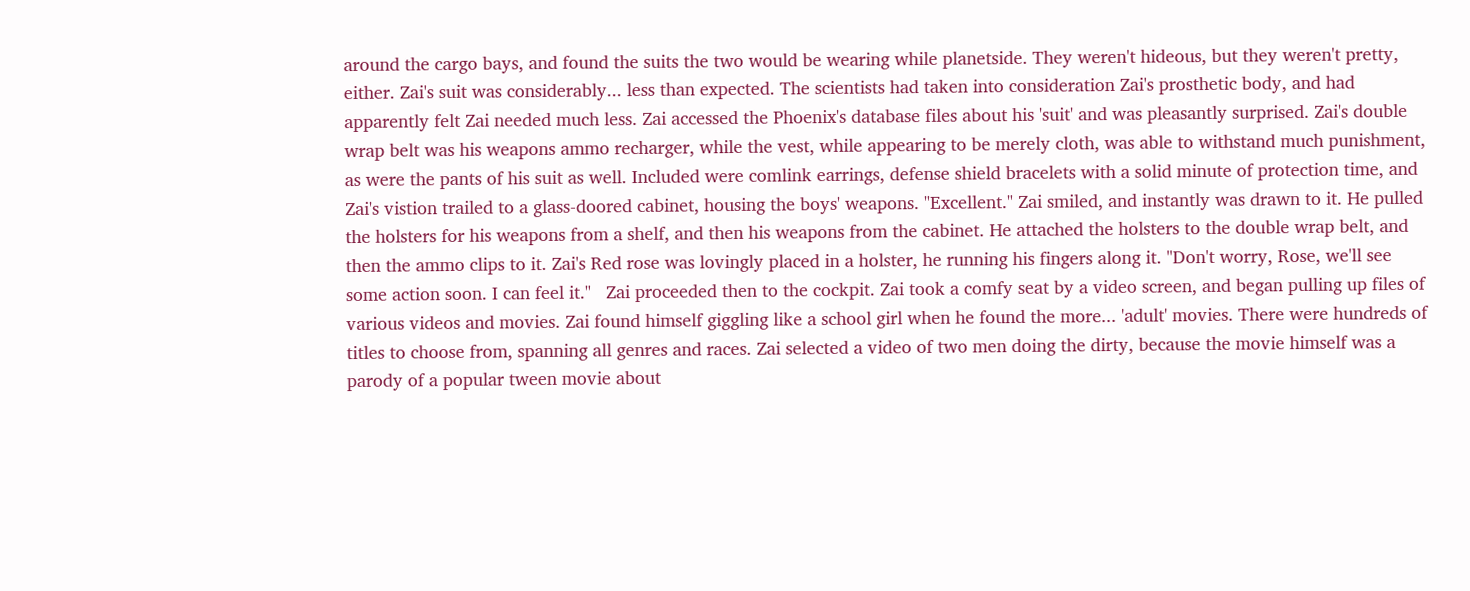around the cargo bays, and found the suits the two would be wearing while planetside. They weren't hideous, but they weren't pretty, either. Zai's suit was considerably... less than expected. The scientists had taken into consideration Zai's prosthetic body, and had apparently felt Zai needed much less. Zai accessed the Phoenix's database files about his 'suit' and was pleasantly surprised. Zai's double wrap belt was his weapons ammo recharger, while the vest, while appearing to be merely cloth, was able to withstand much punishment, as were the pants of his suit as well. Included were comlink earrings, defense shield bracelets with a solid minute of protection time, and  Zai's vistion trailed to a glass-doored cabinet, housing the boys' weapons. "Excellent." Zai smiled, and instantly was drawn to it. He pulled the holsters for his weapons from a shelf, and then his weapons from the cabinet. He attached the holsters to the double wrap belt, and then the ammo clips to it. Zai's Red rose was lovingly placed in a holster, he running his fingers along it. "Don't worry, Rose, we'll see some action soon. I can feel it."   Zai proceeded then to the cockpit. Zai took a comfy seat by a video screen, and began pulling up files of various videos and movies. Zai found himself giggling like a school girl when he found the more... 'adult' movies. There were hundreds of titles to choose from, spanning all genres and races. Zai selected a video of two men doing the dirty, because the movie himself was a parody of a popular tween movie about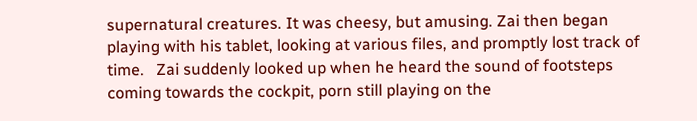supernatural creatures. It was cheesy, but amusing. Zai then began playing with his tablet, looking at various files, and promptly lost track of time.   Zai suddenly looked up when he heard the sound of footsteps coming towards the cockpit, porn still playing on the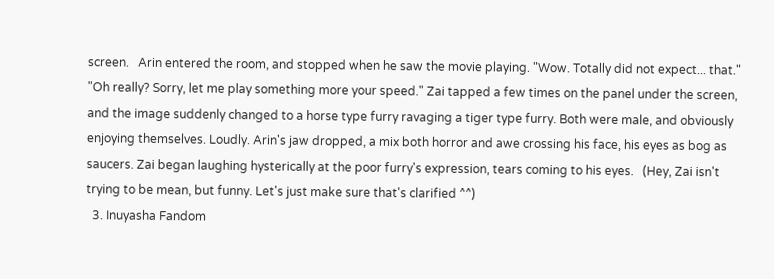screen.   Arin entered the room, and stopped when he saw the movie playing. "Wow. Totally did not expect... that."   "Oh really? Sorry, let me play something more your speed." Zai tapped a few times on the panel under the screen, and the image suddenly changed to a horse type furry ravaging a tiger type furry. Both were male, and obviously enjoying themselves. Loudly. Arin's jaw dropped, a mix both horror and awe crossing his face, his eyes as bog as saucers. Zai began laughing hysterically at the poor furry's expression, tears coming to his eyes.   (Hey, Zai isn't trying to be mean, but funny. Let's just make sure that's clarified ^^)
  3. Inuyasha Fandom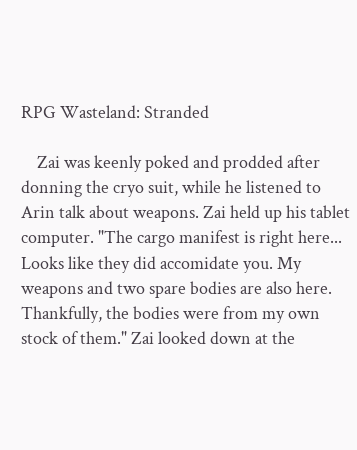RPG Wasteland: Stranded

    Zai was keenly poked and prodded after donning the cryo suit, while he listened to Arin talk about weapons. Zai held up his tablet computer. "The cargo manifest is right here... Looks like they did accomidate you. My weapons and two spare bodies are also here. Thankfully, the bodies were from my own stock of them." Zai looked down at the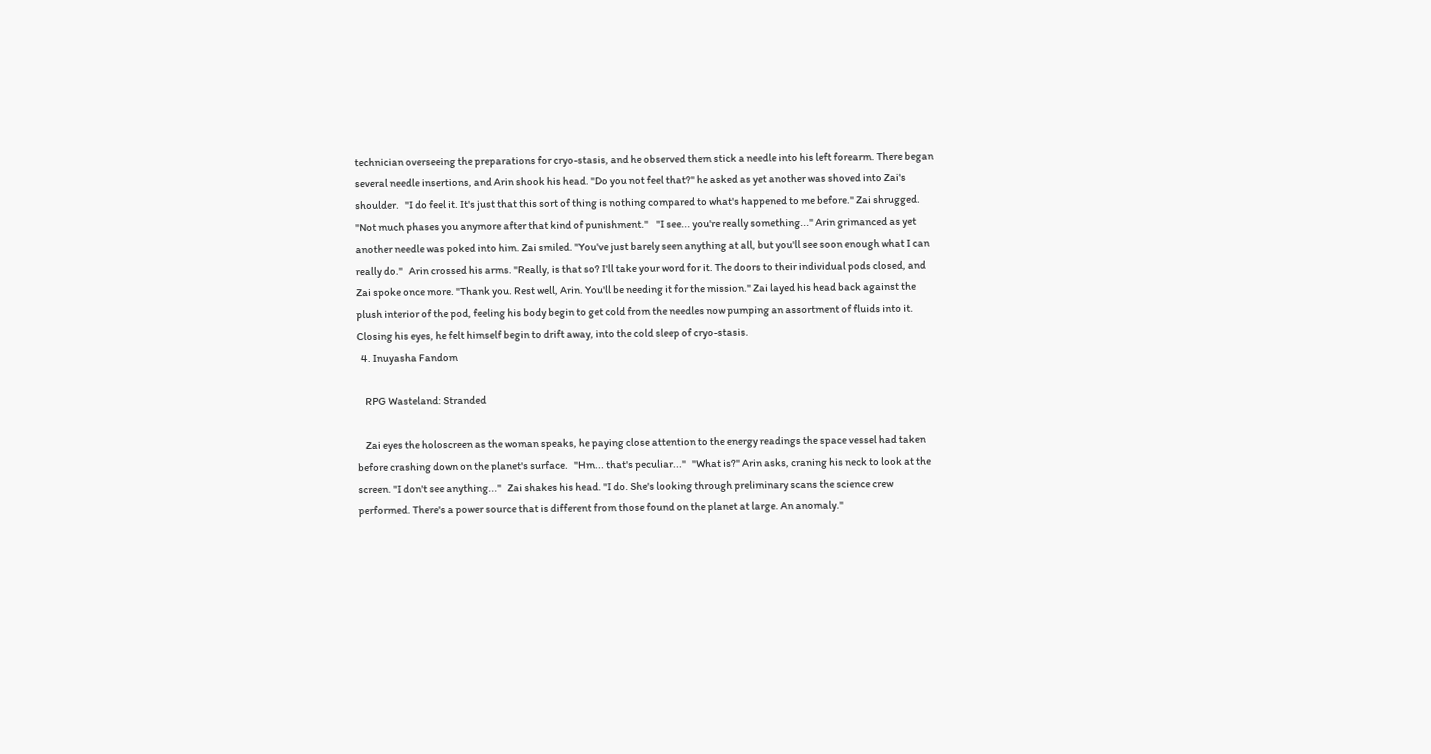technician overseeing the preparations for cryo-stasis, and he observed them stick a needle into his left forearm. There began several needle insertions, and Arin shook his head. "Do you not feel that?" he asked as yet another was shoved into Zai's shoulder.   "I do feel it. It's just that this sort of thing is nothing compared to what's happened to me before." Zai shrugged. "Not much phases you anymore after that kind of punishment."    "I see... you're really something..." Arin grimanced as yet another needle was poked into him. Zai smiled. "You've just barely seen anything at all, but you'll see soon enough what I can really do."   Arin crossed his arms. "Really, is that so? I'll take your word for it. The doors to their individual pods closed, and Zai spoke once more. "Thank you. Rest well, Arin. You'll be needing it for the mission." Zai layed his head back against the plush interior of the pod, feeling his body begin to get cold from the needles now pumping an assortment of fluids into it. Closing his eyes, he felt himself begin to drift away, into the cold sleep of cryo-stasis.
  4. Inuyasha Fandom

    RPG Wasteland: Stranded

    Zai eyes the holoscreen as the woman speaks, he paying close attention to the energy readings the space vessel had taken before crashing down on the planet's surface.   "Hm... that's peculiar..."   "What is?" Arin asks, craning his neck to look at the screen. "I don't see anything..."   Zai shakes his head. "I do. She's looking through preliminary scans the science crew performed. There's a power source that is different from those found on the planet at large. An anomaly."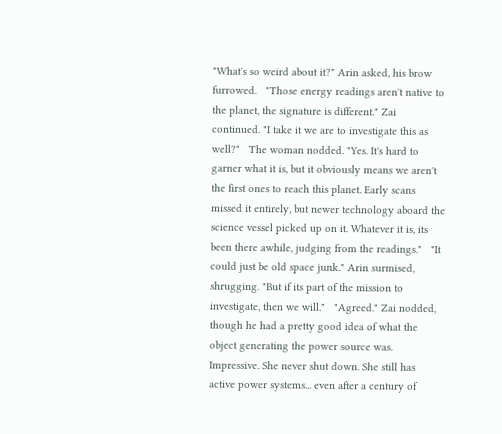"What's so weird about it?" Arin asked, his brow furrowed.   "Those energy readings aren't native to the planet, the signature is different." Zai continued. "I take it we are to investigate this as well?"   The woman nodded. "Yes. It's hard to garner what it is, but it obviously means we aren't the first ones to reach this planet. Early scans missed it entirely, but newer technology aboard the science vessel picked up on it. Whatever it is, its been there awhile, judging from the readings."   "It could just be old space junk." Arin surmised, shrugging. "But if its part of the mission to investigate, then we will."   "Agreed." Zai nodded, though he had a pretty good idea of what the object generating the power source was. Impressive. She never shut down. She still has active power systems... even after a century of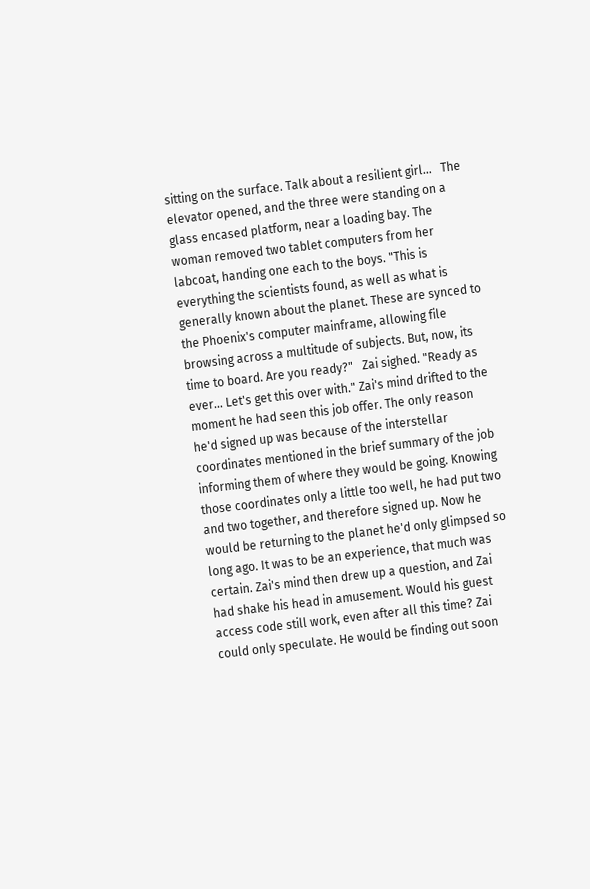sitting on the surface. Talk about a resilient girl...   The elevator opened, and the three were standing on a glass encased platform, near a loading bay. The woman removed two tablet computers from her labcoat, handing one each to the boys. "This is everything the scientists found, as well as what is generally known about the planet. These are synced to the Phoenix's computer mainframe, allowing file browsing across a multitude of subjects. But, now, its time to board. Are you ready?"   Zai sighed. "Ready as ever... Let's get this over with." Zai's mind drifted to the moment he had seen this job offer. The only reason he'd signed up was because of the interstellar coordinates mentioned in the brief summary of the job informing them of where they would be going. Knowing those coordinates only a little too well, he had put two and two together, and therefore signed up. Now he would be returning to the planet he'd only glimpsed so long ago. It was to be an experience, that much was certain. Zai's mind then drew up a question, and Zai had shake his head in amusement. Would his guest access code still work, even after all this time? Zai could only speculate. He would be finding out soon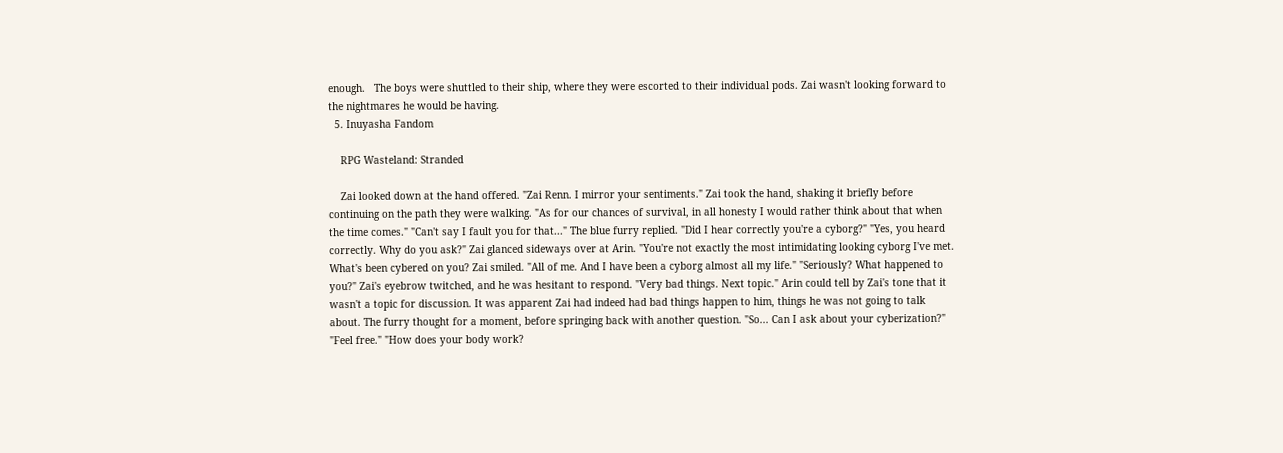enough.   The boys were shuttled to their ship, where they were escorted to their individual pods. Zai wasn't looking forward to the nightmares he would be having.
  5. Inuyasha Fandom

    RPG Wasteland: Stranded

    Zai looked down at the hand offered. "Zai Renn. I mirror your sentiments." Zai took the hand, shaking it briefly before continuing on the path they were walking. "As for our chances of survival, in all honesty I would rather think about that when the time comes." "Can't say I fault you for that..." The blue furry replied. "Did I hear correctly you're a cyborg?" "Yes, you heard correctly. Why do you ask?" Zai glanced sideways over at Arin. "You're not exactly the most intimidating looking cyborg I've met. What's been cybered on you? Zai smiled. "All of me. And I have been a cyborg almost all my life." "Seriously? What happened to you?" Zai's eyebrow twitched, and he was hesitant to respond. "Very bad things. Next topic." Arin could tell by Zai's tone that it wasn't a topic for discussion. It was apparent Zai had indeed had bad things happen to him, things he was not going to talk about. The furry thought for a moment, before springing back with another question. "So... Can I ask about your cyberization?" "Feel free." "How does your body work?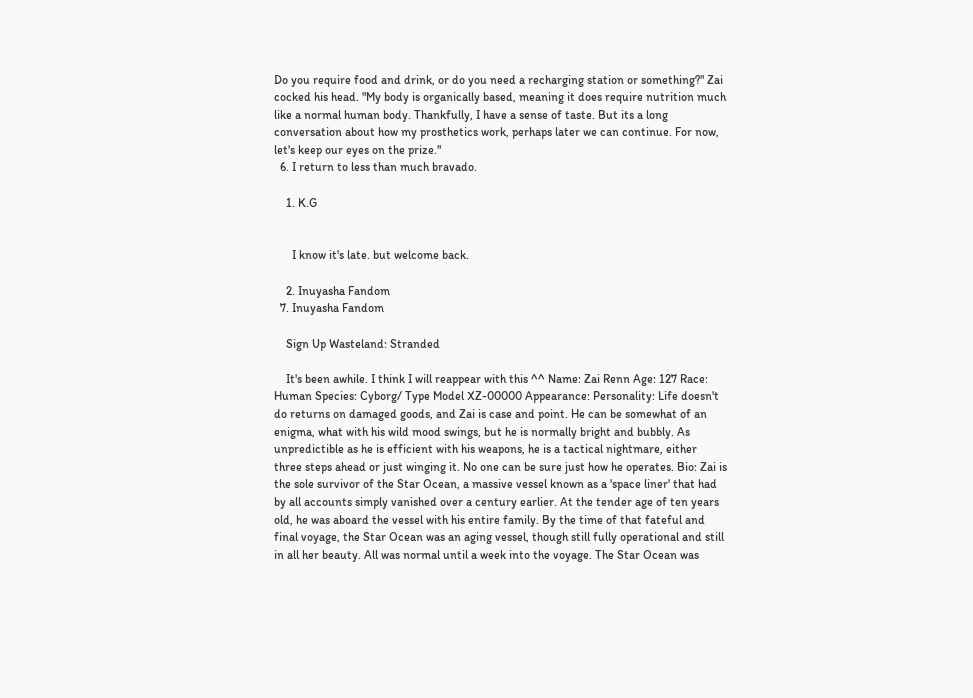Do you require food and drink, or do you need a recharging station or something?" Zai cocked his head. "My body is organically based, meaning it does require nutrition much like a normal human body. Thankfully, I have a sense of taste. But its a long conversation about how my prosthetics work, perhaps later we can continue. For now, let's keep our eyes on the prize."
  6. I return to less than much bravado.

    1. K.G


      I know it's late. but welcome back.

    2. Inuyasha Fandom
  7. Inuyasha Fandom

    Sign Up Wasteland: Stranded

    It's been awhile. I think I will reappear with this ^^ Name: Zai Renn Age: 127 Race: Human Species: Cyborg/ Type Model XZ-00000 Appearance: Personality: Life doesn't do returns on damaged goods, and Zai is case and point. He can be somewhat of an enigma, what with his wild mood swings, but he is normally bright and bubbly. As unpredictible as he is efficient with his weapons, he is a tactical nightmare, either three steps ahead or just winging it. No one can be sure just how he operates. Bio: Zai is the sole survivor of the Star Ocean, a massive vessel known as a 'space liner' that had by all accounts simply vanished over a century earlier. At the tender age of ten years old, he was aboard the vessel with his entire family. By the time of that fateful and final voyage, the Star Ocean was an aging vessel, though still fully operational and still in all her beauty. All was normal until a week into the voyage. The Star Ocean was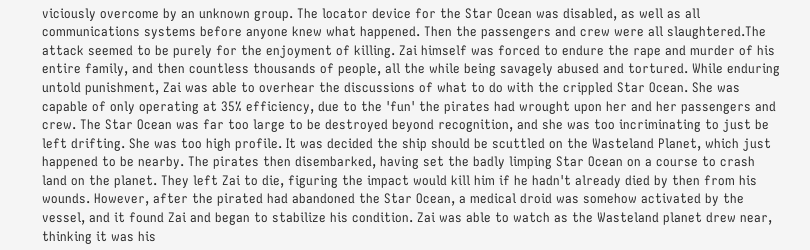viciously overcome by an unknown group. The locator device for the Star Ocean was disabled, as well as all communications systems before anyone knew what happened. Then the passengers and crew were all slaughtered.The attack seemed to be purely for the enjoyment of killing. Zai himself was forced to endure the rape and murder of his entire family, and then countless thousands of people, all the while being savagely abused and tortured. While enduring untold punishment, Zai was able to overhear the discussions of what to do with the crippled Star Ocean. She was capable of only operating at 35% efficiency, due to the 'fun' the pirates had wrought upon her and her passengers and crew. The Star Ocean was far too large to be destroyed beyond recognition, and she was too incriminating to just be left drifting. She was too high profile. It was decided the ship should be scuttled on the Wasteland Planet, which just happened to be nearby. The pirates then disembarked, having set the badly limping Star Ocean on a course to crash land on the planet. They left Zai to die, figuring the impact would kill him if he hadn't already died by then from his wounds. However, after the pirated had abandoned the Star Ocean, a medical droid was somehow activated by the vessel, and it found Zai and began to stabilize his condition. Zai was able to watch as the Wasteland planet drew near, thinking it was his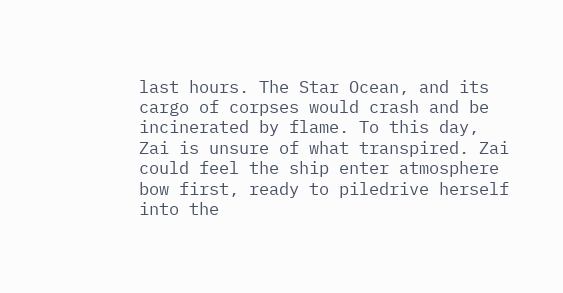last hours. The Star Ocean, and its cargo of corpses would crash and be incinerated by flame. To this day, Zai is unsure of what transpired. Zai could feel the ship enter atmosphere bow first, ready to piledrive herself into the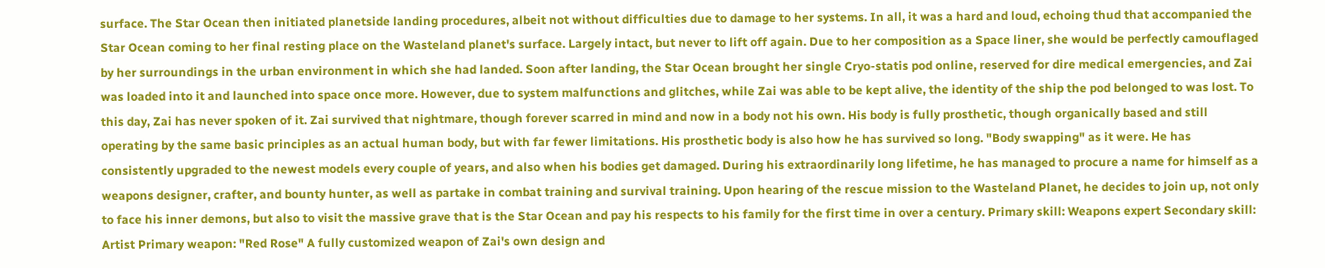surface. The Star Ocean then initiated planetside landing procedures, albeit not without difficulties due to damage to her systems. In all, it was a hard and loud, echoing thud that accompanied the Star Ocean coming to her final resting place on the Wasteland planet's surface. Largely intact, but never to lift off again. Due to her composition as a Space liner, she would be perfectly camouflaged by her surroundings in the urban environment in which she had landed. Soon after landing, the Star Ocean brought her single Cryo-statis pod online, reserved for dire medical emergencies, and Zai was loaded into it and launched into space once more. However, due to system malfunctions and glitches, while Zai was able to be kept alive, the identity of the ship the pod belonged to was lost. To this day, Zai has never spoken of it. Zai survived that nightmare, though forever scarred in mind and now in a body not his own. His body is fully prosthetic, though organically based and still operating by the same basic principles as an actual human body, but with far fewer limitations. His prosthetic body is also how he has survived so long. "Body swapping" as it were. He has consistently upgraded to the newest models every couple of years, and also when his bodies get damaged. During his extraordinarily long lifetime, he has managed to procure a name for himself as a weapons designer, crafter, and bounty hunter, as well as partake in combat training and survival training. Upon hearing of the rescue mission to the Wasteland Planet, he decides to join up, not only to face his inner demons, but also to visit the massive grave that is the Star Ocean and pay his respects to his family for the first time in over a century. Primary skill: Weapons expert Secondary skill: Artist Primary weapon: "Red Rose" A fully customized weapon of Zai's own design and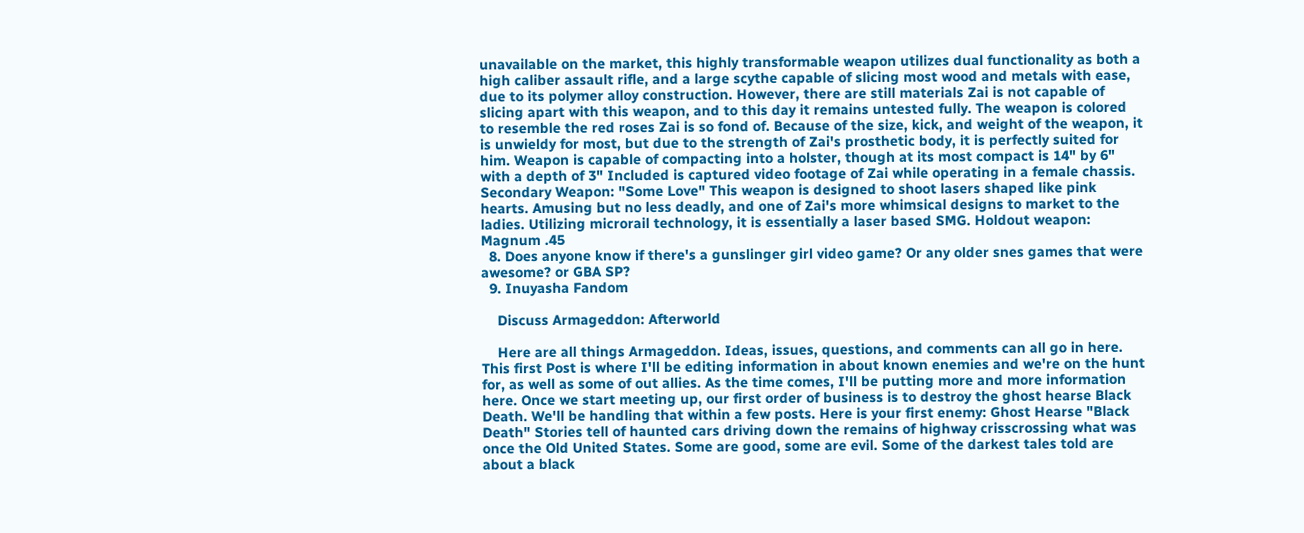unavailable on the market, this highly transformable weapon utilizes dual functionality as both a high caliber assault rifle, and a large scythe capable of slicing most wood and metals with ease, due to its polymer alloy construction. However, there are still materials Zai is not capable of slicing apart with this weapon, and to this day it remains untested fully. The weapon is colored to resemble the red roses Zai is so fond of. Because of the size, kick, and weight of the weapon, it is unwieldy for most, but due to the strength of Zai's prosthetic body, it is perfectly suited for him. Weapon is capable of compacting into a holster, though at its most compact is 14" by 6" with a depth of 3" Included is captured video footage of Zai while operating in a female chassis. Secondary Weapon: "Some Love" This weapon is designed to shoot lasers shaped like pink hearts. Amusing but no less deadly, and one of Zai's more whimsical designs to market to the ladies. Utilizing microrail technology, it is essentially a laser based SMG. Holdout weapon: Magnum .45
  8. Does anyone know if there's a gunslinger girl video game? Or any older snes games that were awesome? or GBA SP?
  9. Inuyasha Fandom

    Discuss Armageddon: Afterworld

    Here are all things Armageddon. Ideas, issues, questions, and comments can all go in here. This first Post is where I'll be editing information in about known enemies and we're on the hunt for, as well as some of out allies. As the time comes, I'll be putting more and more information here. Once we start meeting up, our first order of business is to destroy the ghost hearse Black Death. We'll be handling that within a few posts. Here is your first enemy: Ghost Hearse "Black Death" Stories tell of haunted cars driving down the remains of highway crisscrossing what was once the Old United States. Some are good, some are evil. Some of the darkest tales told are about a black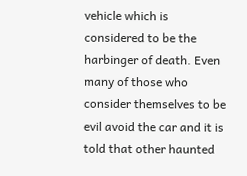vehicle which is considered to be the harbinger of death. Even many of those who consider themselves to be evil avoid the car and it is told that other haunted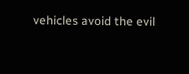vehicles avoid the evil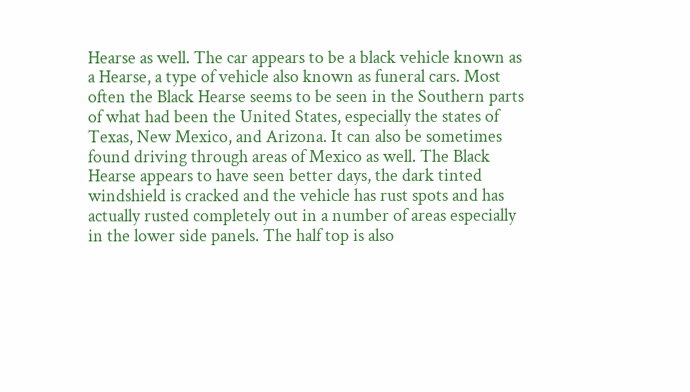Hearse as well. The car appears to be a black vehicle known as a Hearse, a type of vehicle also known as funeral cars. Most often the Black Hearse seems to be seen in the Southern parts of what had been the United States, especially the states of Texas, New Mexico, and Arizona. It can also be sometimes found driving through areas of Mexico as well. The Black Hearse appears to have seen better days, the dark tinted windshield is cracked and the vehicle has rust spots and has actually rusted completely out in a number of areas especially in the lower side panels. The half top is also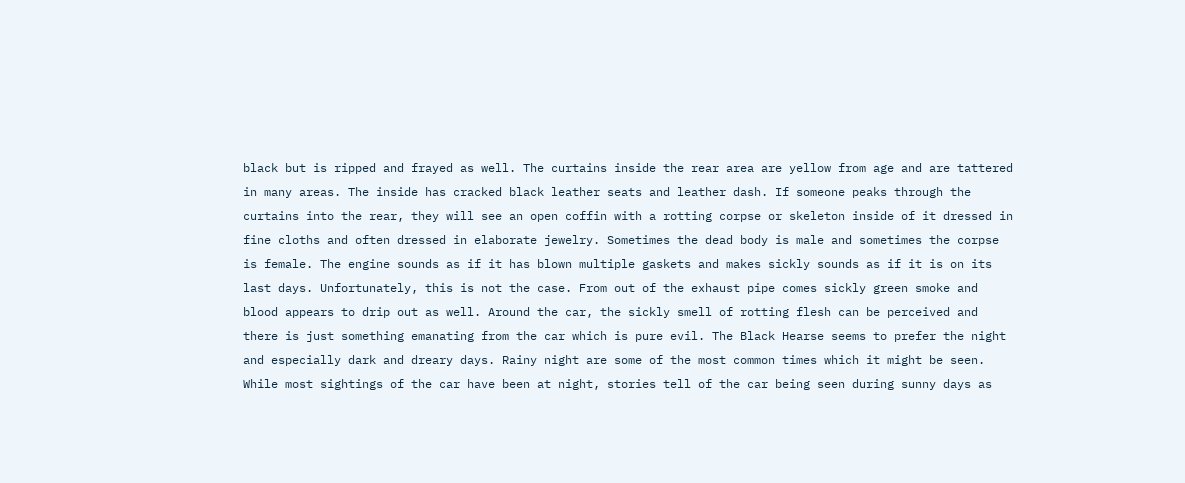black but is ripped and frayed as well. The curtains inside the rear area are yellow from age and are tattered in many areas. The inside has cracked black leather seats and leather dash. If someone peaks through the curtains into the rear, they will see an open coffin with a rotting corpse or skeleton inside of it dressed in fine cloths and often dressed in elaborate jewelry. Sometimes the dead body is male and sometimes the corpse is female. The engine sounds as if it has blown multiple gaskets and makes sickly sounds as if it is on its last days. Unfortunately, this is not the case. From out of the exhaust pipe comes sickly green smoke and blood appears to drip out as well. Around the car, the sickly smell of rotting flesh can be perceived and there is just something emanating from the car which is pure evil. The Black Hearse seems to prefer the night and especially dark and dreary days. Rainy night are some of the most common times which it might be seen. While most sightings of the car have been at night, stories tell of the car being seen during sunny days as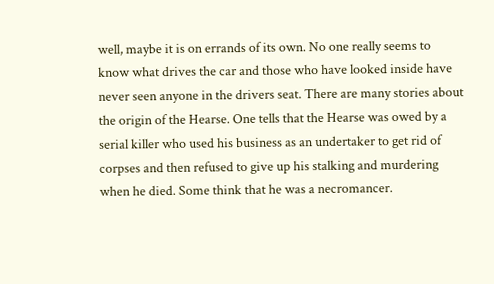well, maybe it is on errands of its own. No one really seems to know what drives the car and those who have looked inside have never seen anyone in the drivers seat. There are many stories about the origin of the Hearse. One tells that the Hearse was owed by a serial killer who used his business as an undertaker to get rid of corpses and then refused to give up his stalking and murdering when he died. Some think that he was a necromancer.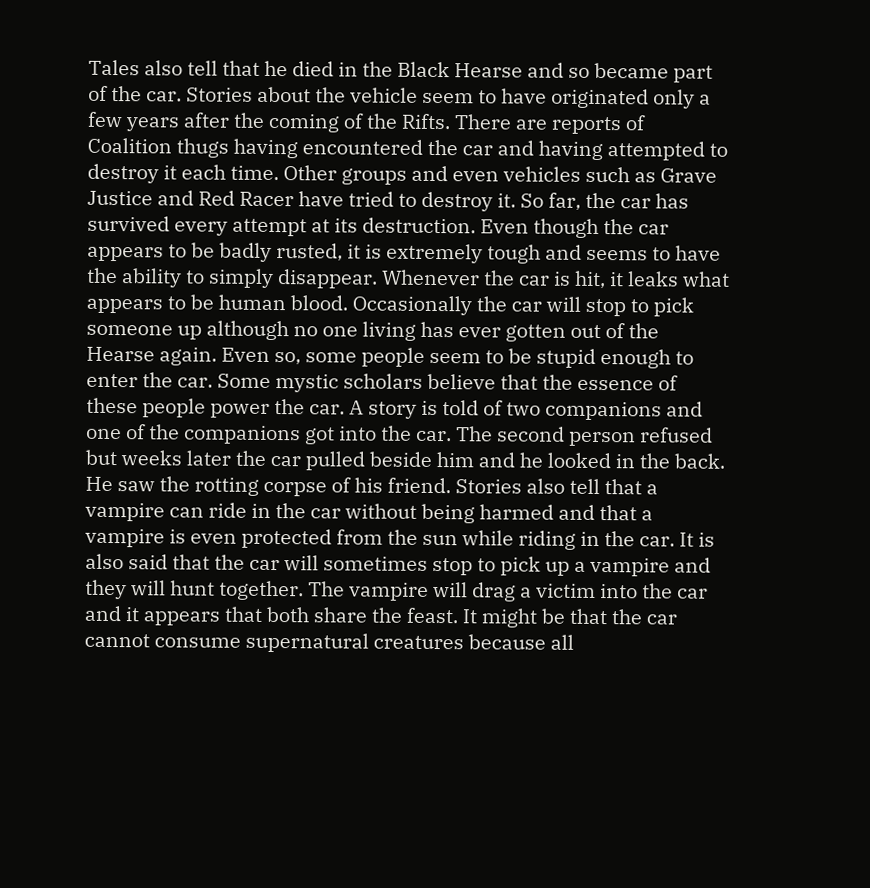Tales also tell that he died in the Black Hearse and so became part of the car. Stories about the vehicle seem to have originated only a few years after the coming of the Rifts. There are reports of Coalition thugs having encountered the car and having attempted to destroy it each time. Other groups and even vehicles such as Grave Justice and Red Racer have tried to destroy it. So far, the car has survived every attempt at its destruction. Even though the car appears to be badly rusted, it is extremely tough and seems to have the ability to simply disappear. Whenever the car is hit, it leaks what appears to be human blood. Occasionally the car will stop to pick someone up although no one living has ever gotten out of the Hearse again. Even so, some people seem to be stupid enough to enter the car. Some mystic scholars believe that the essence of these people power the car. A story is told of two companions and one of the companions got into the car. The second person refused but weeks later the car pulled beside him and he looked in the back. He saw the rotting corpse of his friend. Stories also tell that a vampire can ride in the car without being harmed and that a vampire is even protected from the sun while riding in the car. It is also said that the car will sometimes stop to pick up a vampire and they will hunt together. The vampire will drag a victim into the car and it appears that both share the feast. It might be that the car cannot consume supernatural creatures because all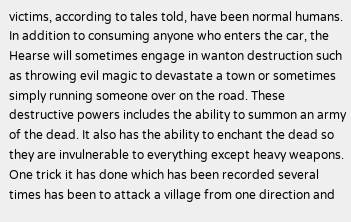victims, according to tales told, have been normal humans. In addition to consuming anyone who enters the car, the Hearse will sometimes engage in wanton destruction such as throwing evil magic to devastate a town or sometimes simply running someone over on the road. These destructive powers includes the ability to summon an army of the dead. It also has the ability to enchant the dead so they are invulnerable to everything except heavy weapons. One trick it has done which has been recorded several times has been to attack a village from one direction and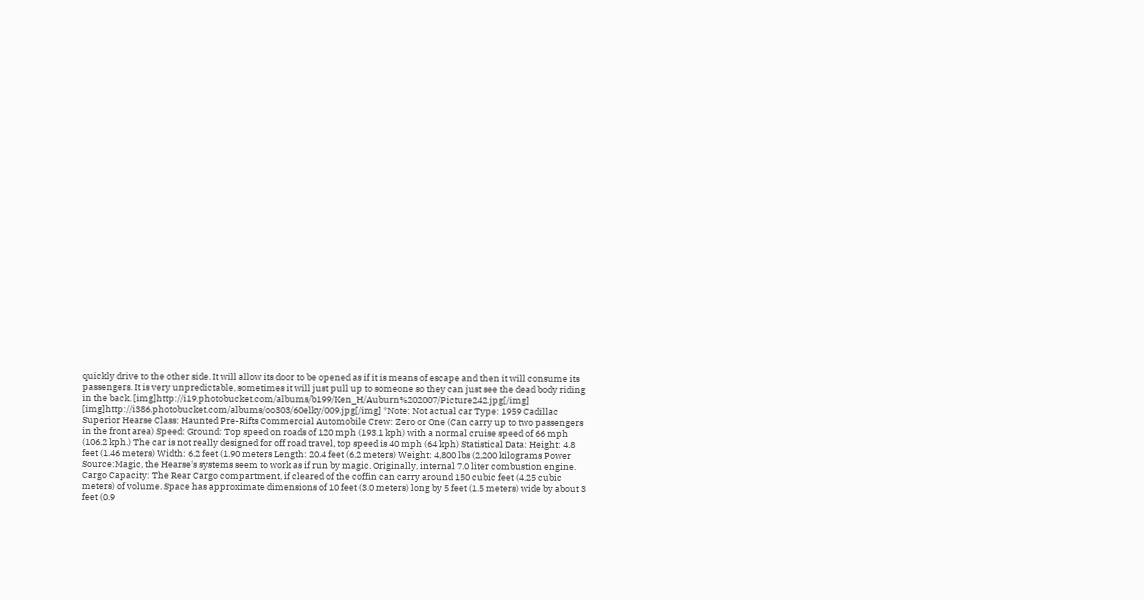quickly drive to the other side. It will allow its door to be opened as if it is means of escape and then it will consume its passengers. It is very unpredictable, sometimes it will just pull up to someone so they can just see the dead body riding in the back. [img]http://i19.photobucket.com/albums/b199/Ken_H/Auburn%202007/Picture242.jpg[/img] [img]http://i386.photobucket.com/albums/oo303/60elky/009.jpg[/img] *Note: Not actual car Type: 1959 Cadillac Superior Hearse Class: Haunted Pre-Rifts Commercial Automobile Crew: Zero or One (Can carry up to two passengers in the front area) Speed: Ground: Top speed on roads of 120 mph (193.1 kph) with a normal cruise speed of 66 mph (106.2 kph.) The car is not really designed for off road travel, top speed is 40 mph (64 kph) Statistical Data: Height: 4.8 feet (1.46 meters) Width: 6.2 feet (1.90 meters Length: 20.4 feet (6.2 meters) Weight: 4,800 lbs (2,200 kilograms Power Source:Magic, the Hearse's systems seem to work as if run by magic. Originally, internal 7.0 liter combustion engine. Cargo Capacity: The Rear Cargo compartment, if cleared of the coffin can carry around 150 cubic feet (4.25 cubic meters) of volume. Space has approximate dimensions of 10 feet (3.0 meters) long by 5 feet (1.5 meters) wide by about 3 feet (0.9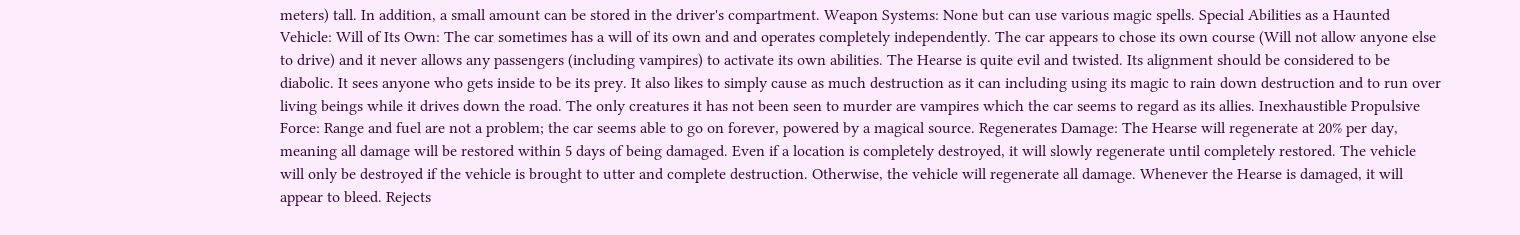meters) tall. In addition, a small amount can be stored in the driver's compartment. Weapon Systems: None but can use various magic spells. Special Abilities as a Haunted Vehicle: Will of Its Own: The car sometimes has a will of its own and and operates completely independently. The car appears to chose its own course (Will not allow anyone else to drive) and it never allows any passengers (including vampires) to activate its own abilities. The Hearse is quite evil and twisted. Its alignment should be considered to be diabolic. It sees anyone who gets inside to be its prey. It also likes to simply cause as much destruction as it can including using its magic to rain down destruction and to run over living beings while it drives down the road. The only creatures it has not been seen to murder are vampires which the car seems to regard as its allies. Inexhaustible Propulsive Force: Range and fuel are not a problem; the car seems able to go on forever, powered by a magical source. Regenerates Damage: The Hearse will regenerate at 20% per day, meaning all damage will be restored within 5 days of being damaged. Even if a location is completely destroyed, it will slowly regenerate until completely restored. The vehicle will only be destroyed if the vehicle is brought to utter and complete destruction. Otherwise, the vehicle will regenerate all damage. Whenever the Hearse is damaged, it will appear to bleed. Rejects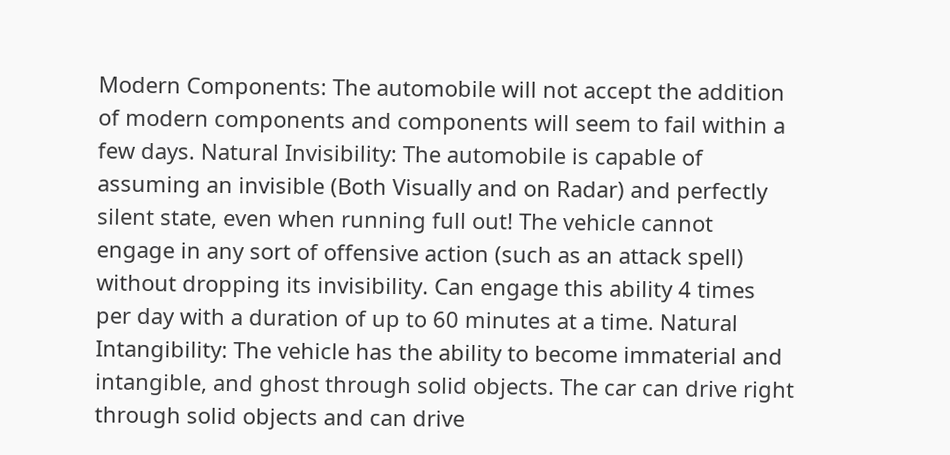Modern Components: The automobile will not accept the addition of modern components and components will seem to fail within a few days. Natural Invisibility: The automobile is capable of assuming an invisible (Both Visually and on Radar) and perfectly silent state, even when running full out! The vehicle cannot engage in any sort of offensive action (such as an attack spell) without dropping its invisibility. Can engage this ability 4 times per day with a duration of up to 60 minutes at a time. Natural Intangibility: The vehicle has the ability to become immaterial and intangible, and ghost through solid objects. The car can drive right through solid objects and can drive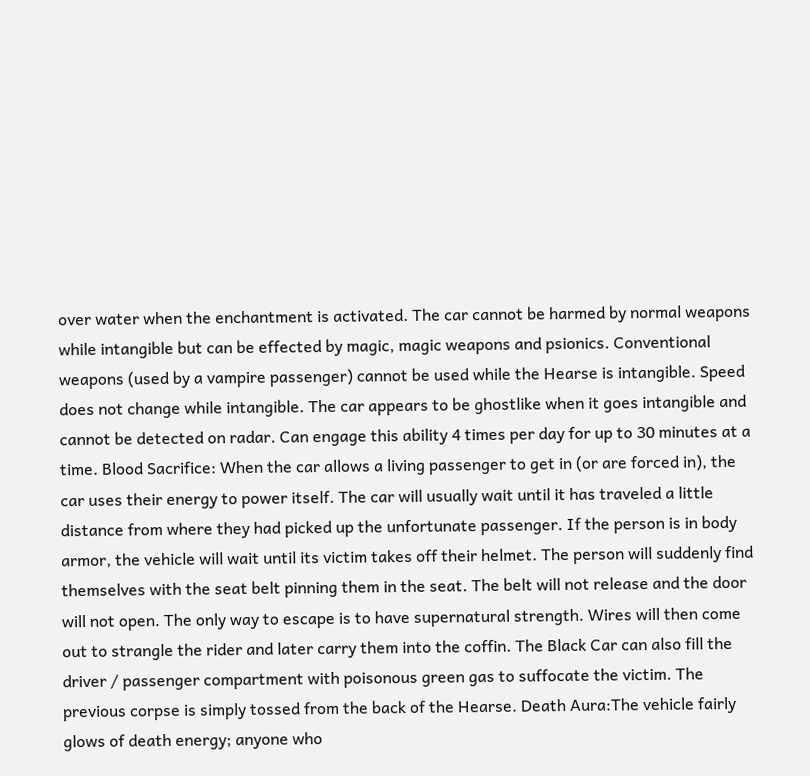over water when the enchantment is activated. The car cannot be harmed by normal weapons while intangible but can be effected by magic, magic weapons and psionics. Conventional weapons (used by a vampire passenger) cannot be used while the Hearse is intangible. Speed does not change while intangible. The car appears to be ghostlike when it goes intangible and cannot be detected on radar. Can engage this ability 4 times per day for up to 30 minutes at a time. Blood Sacrifice: When the car allows a living passenger to get in (or are forced in), the car uses their energy to power itself. The car will usually wait until it has traveled a little distance from where they had picked up the unfortunate passenger. If the person is in body armor, the vehicle will wait until its victim takes off their helmet. The person will suddenly find themselves with the seat belt pinning them in the seat. The belt will not release and the door will not open. The only way to escape is to have supernatural strength. Wires will then come out to strangle the rider and later carry them into the coffin. The Black Car can also fill the driver / passenger compartment with poisonous green gas to suffocate the victim. The previous corpse is simply tossed from the back of the Hearse. Death Aura:The vehicle fairly glows of death energy; anyone who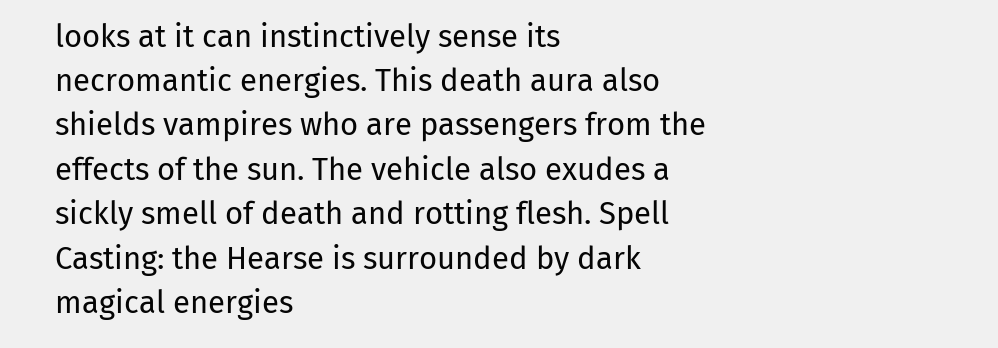looks at it can instinctively sense its necromantic energies. This death aura also shields vampires who are passengers from the effects of the sun. The vehicle also exudes a sickly smell of death and rotting flesh. Spell Casting: the Hearse is surrounded by dark magical energies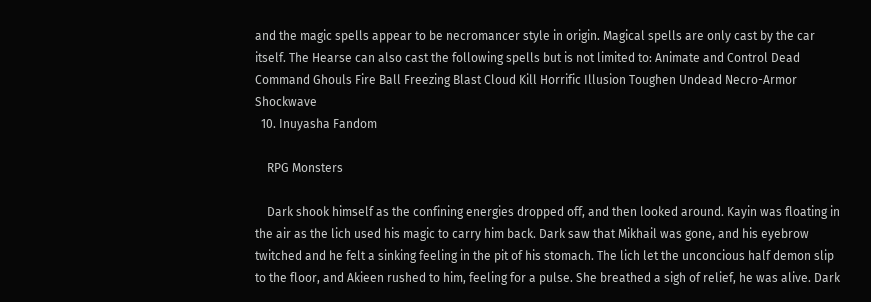and the magic spells appear to be necromancer style in origin. Magical spells are only cast by the car itself. The Hearse can also cast the following spells but is not limited to: Animate and Control Dead Command Ghouls Fire Ball Freezing Blast Cloud Kill Horrific Illusion Toughen Undead Necro-Armor Shockwave
  10. Inuyasha Fandom

    RPG Monsters

    Dark shook himself as the confining energies dropped off, and then looked around. Kayin was floating in the air as the lich used his magic to carry him back. Dark saw that Mikhail was gone, and his eyebrow twitched and he felt a sinking feeling in the pit of his stomach. The lich let the unconcious half demon slip to the floor, and Akieen rushed to him, feeling for a pulse. She breathed a sigh of relief, he was alive. Dark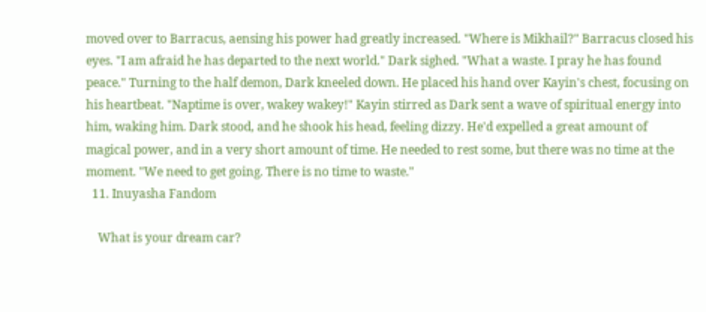moved over to Barracus, aensing his power had greatly increased. "Where is Mikhail?" Barracus closed his eyes. "I am afraid he has departed to the next world." Dark sighed. "What a waste. I pray he has found peace." Turning to the half demon, Dark kneeled down. He placed his hand over Kayin's chest, focusing on his heartbeat. "Naptime is over, wakey wakey!" Kayin stirred as Dark sent a wave of spiritual energy into him, waking him. Dark stood, and he shook his head, feeling dizzy. He'd expelled a great amount of magical power, and in a very short amount of time. He needed to rest some, but there was no time at the moment. "We need to get going. There is no time to waste."
  11. Inuyasha Fandom

    What is your dream car?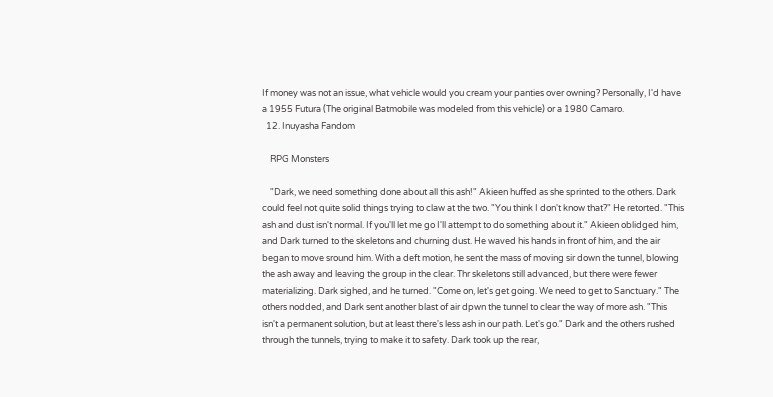If money was not an issue, what vehicle would you cream your panties over owning? Personally, I'd have a 1955 Futura (The original Batmobile was modeled from this vehicle) or a 1980 Camaro.
  12. Inuyasha Fandom

    RPG Monsters

    "Dark, we need something done about all this ash!" Akieen huffed as she sprinted to the others. Dark could feel not quite solid things trying to claw at the two. "You think I don't know that?" He retorted. "This ash and dust isn't normal. If you'll let me go I'll attempt to do something about it." Akieen oblidged him, and Dark turned to the skeletons and churning dust. He waved his hands in front of him, and the air began to move sround him. With a deft motion, he sent the mass of moving sir down the tunnel, blowing the ash away and leaving the group in the clear. Thr skeletons still advanced, but there were fewer materializing. Dark sighed, and he turned. "Come on, let's get going. We need to get to Sanctuary." The others nodded, and Dark sent another blast of air dpwn the tunnel to clear the way of more ash. "This isn't a permanent solution, but at least there's less ash in our path. Let's go." Dark and the others rushed through the tunnels, trying to make it to safety. Dark took up the rear,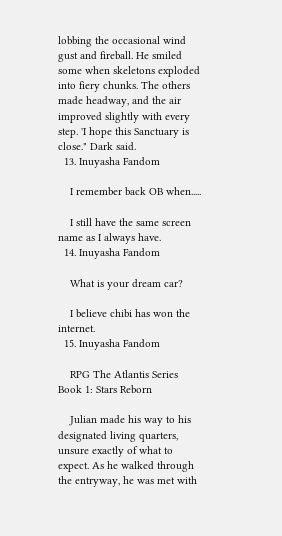lobbing the occasional wind gust and fireball. He smiled some when skeletons exploded into fiery chunks. The others made headway, and the air improved slightly with every step. 'I hope this Sanctuary is close." Dark said.
  13. Inuyasha Fandom

    I remember back OB when.....

    I still have the same screen name as I always have.
  14. Inuyasha Fandom

    What is your dream car?

    I believe chibi has won the internet.
  15. Inuyasha Fandom

    RPG The Atlantis Series Book 1: Stars Reborn

    Julian made his way to his designated living quarters, unsure exactly of what to expect. As he walked through the entryway, he was met with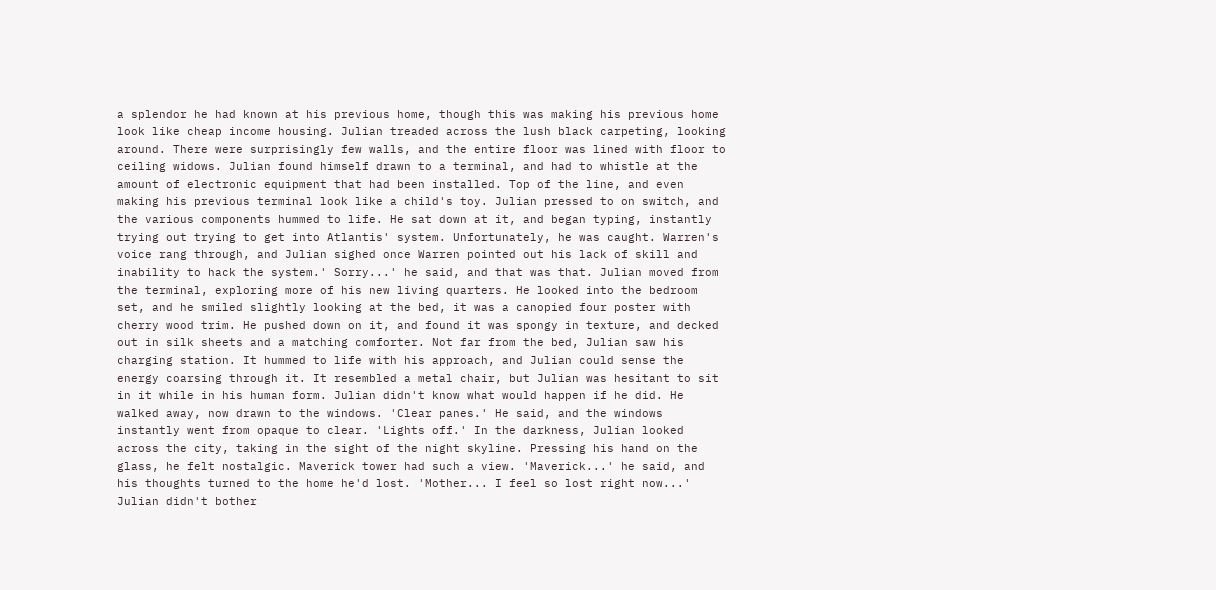a splendor he had known at his previous home, though this was making his previous home look like cheap income housing. Julian treaded across the lush black carpeting, looking around. There were surprisingly few walls, and the entire floor was lined with floor to ceiling widows. Julian found himself drawn to a terminal, and had to whistle at the amount of electronic equipment that had been installed. Top of the line, and even making his previous terminal look like a child's toy. Julian pressed to on switch, and the various components hummed to life. He sat down at it, and began typing, instantly trying out trying to get into Atlantis' system. Unfortunately, he was caught. Warren's voice rang through, and Julian sighed once Warren pointed out his lack of skill and inability to hack the system.' Sorry...' he said, and that was that. Julian moved from the terminal, exploring more of his new living quarters. He looked into the bedroom set, and he smiled slightly looking at the bed, it was a canopied four poster with cherry wood trim. He pushed down on it, and found it was spongy in texture, and decked out in silk sheets and a matching comforter. Not far from the bed, Julian saw his charging station. It hummed to life with his approach, and Julian could sense the energy coarsing through it. It resembled a metal chair, but Julian was hesitant to sit in it while in his human form. Julian didn't know what would happen if he did. He walked away, now drawn to the windows. 'Clear panes.' He said, and the windows instantly went from opaque to clear. 'Lights off.' In the darkness, Julian looked across the city, taking in the sight of the night skyline. Pressing his hand on the glass, he felt nostalgic. Maverick tower had such a view. 'Maverick...' he said, and his thoughts turned to the home he'd lost. 'Mother... I feel so lost right now...' Julian didn't bother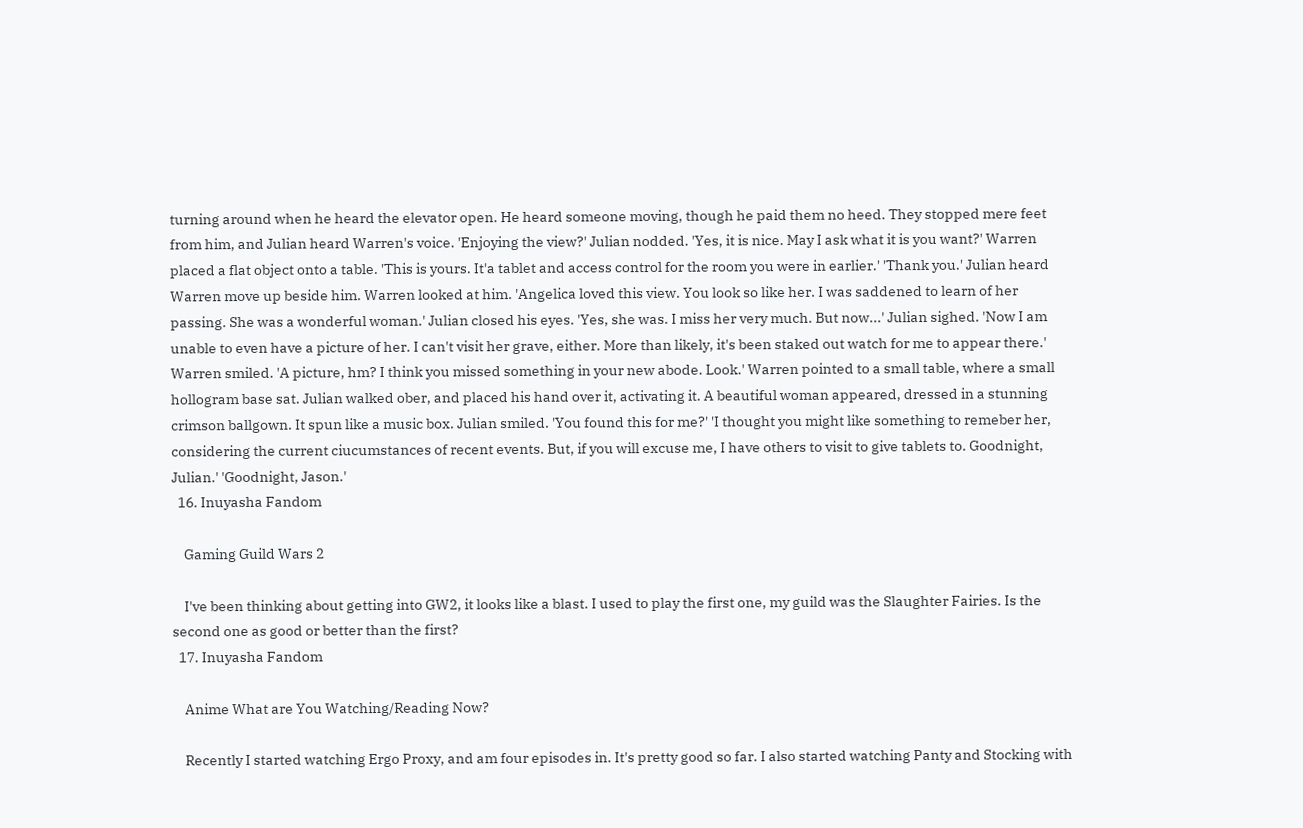turning around when he heard the elevator open. He heard someone moving, though he paid them no heed. They stopped mere feet from him, and Julian heard Warren's voice. 'Enjoying the view?' Julian nodded. 'Yes, it is nice. May I ask what it is you want?' Warren placed a flat object onto a table. 'This is yours. It'a tablet and access control for the room you were in earlier.' 'Thank you.' Julian heard Warren move up beside him. Warren looked at him. 'Angelica loved this view. You look so like her. I was saddened to learn of her passing. She was a wonderful woman.' Julian closed his eyes. 'Yes, she was. I miss her very much. But now...' Julian sighed. 'Now I am unable to even have a picture of her. I can't visit her grave, either. More than likely, it's been staked out watch for me to appear there.' Warren smiled. 'A picture, hm? I think you missed something in your new abode. Look.' Warren pointed to a small table, where a small hollogram base sat. Julian walked ober, and placed his hand over it, activating it. A beautiful woman appeared, dressed in a stunning crimson ballgown. It spun like a music box. Julian smiled. 'You found this for me?' 'I thought you might like something to remeber her, considering the current ciucumstances of recent events. But, if you will excuse me, I have others to visit to give tablets to. Goodnight, Julian.' 'Goodnight, Jason.'
  16. Inuyasha Fandom

    Gaming Guild Wars 2

    I've been thinking about getting into GW2, it looks like a blast. I used to play the first one, my guild was the Slaughter Fairies. Is the second one as good or better than the first?
  17. Inuyasha Fandom

    Anime What are You Watching/Reading Now?

    Recently I started watching Ergo Proxy, and am four episodes in. It's pretty good so far. I also started watching Panty and Stocking with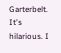Garterbelt. It's hilarious. I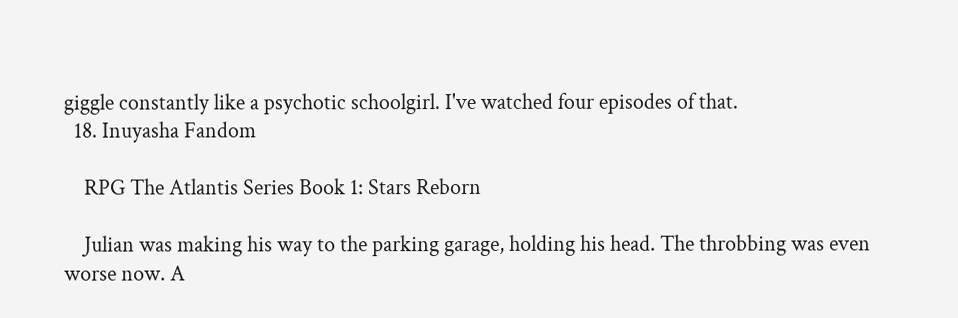giggle constantly like a psychotic schoolgirl. I've watched four episodes of that.
  18. Inuyasha Fandom

    RPG The Atlantis Series Book 1: Stars Reborn

    Julian was making his way to the parking garage, holding his head. The throbbing was even worse now. A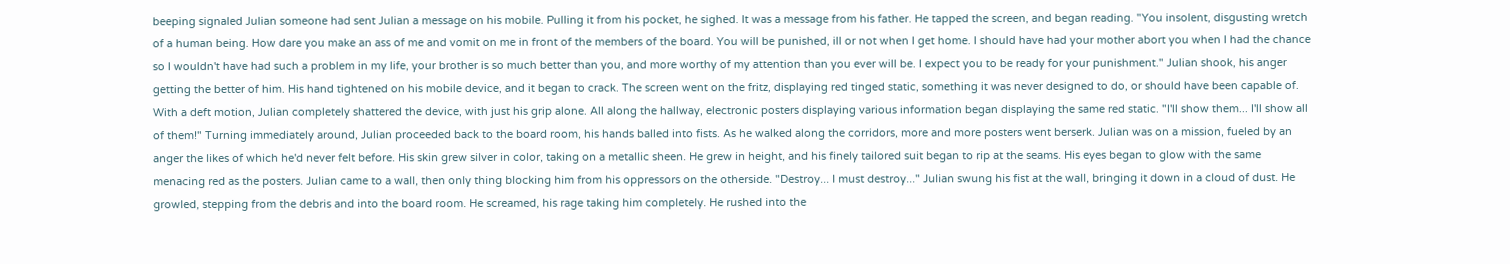beeping signaled Julian someone had sent Julian a message on his mobile. Pulling it from his pocket, he sighed. It was a message from his father. He tapped the screen, and began reading. "You insolent, disgusting wretch of a human being. How dare you make an ass of me and vomit on me in front of the members of the board. You will be punished, ill or not when I get home. I should have had your mother abort you when I had the chance so I wouldn't have had such a problem in my life, your brother is so much better than you, and more worthy of my attention than you ever will be. I expect you to be ready for your punishment." Julian shook, his anger getting the better of him. His hand tightened on his mobile device, and it began to crack. The screen went on the fritz, displaying red tinged static, something it was never designed to do, or should have been capable of. With a deft motion, Julian completely shattered the device, with just his grip alone. All along the hallway, electronic posters displaying various information began displaying the same red static. "I'll show them... I'll show all of them!" Turning immediately around, Julian proceeded back to the board room, his hands balled into fists. As he walked along the corridors, more and more posters went berserk. Julian was on a mission, fueled by an anger the likes of which he'd never felt before. His skin grew silver in color, taking on a metallic sheen. He grew in height, and his finely tailored suit began to rip at the seams. His eyes began to glow with the same menacing red as the posters. Julian came to a wall, then only thing blocking him from his oppressors on the otherside. "Destroy... I must destroy..." Julian swung his fist at the wall, bringing it down in a cloud of dust. He growled, stepping from the debris and into the board room. He screamed, his rage taking him completely. He rushed into the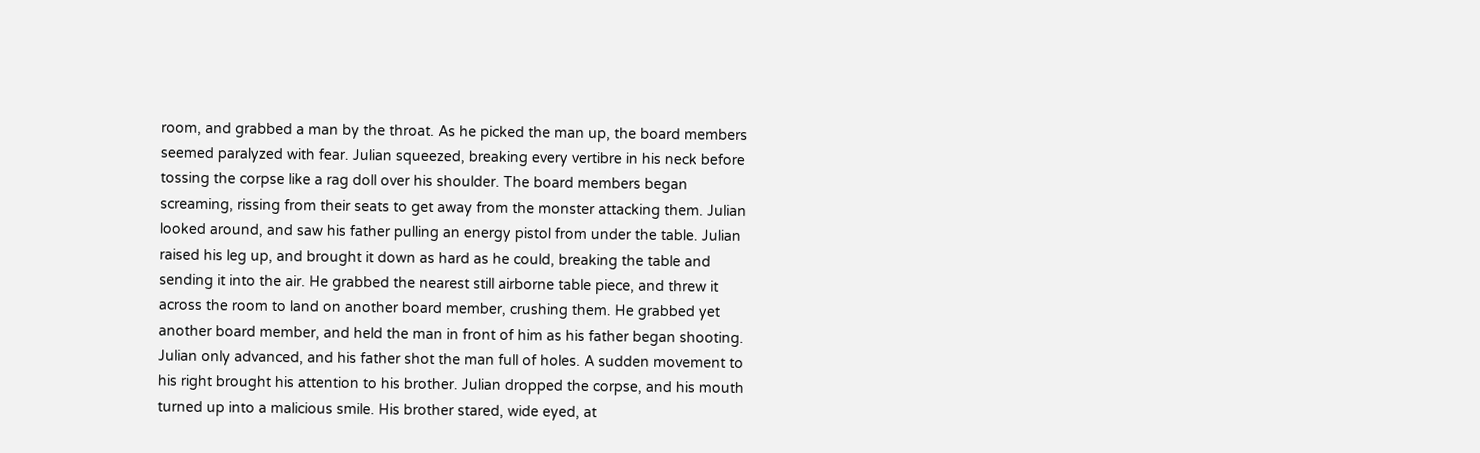room, and grabbed a man by the throat. As he picked the man up, the board members seemed paralyzed with fear. Julian squeezed, breaking every vertibre in his neck before tossing the corpse like a rag doll over his shoulder. The board members began screaming, rissing from their seats to get away from the monster attacking them. Julian looked around, and saw his father pulling an energy pistol from under the table. Julian raised his leg up, and brought it down as hard as he could, breaking the table and sending it into the air. He grabbed the nearest still airborne table piece, and threw it across the room to land on another board member, crushing them. He grabbed yet another board member, and held the man in front of him as his father began shooting. Julian only advanced, and his father shot the man full of holes. A sudden movement to his right brought his attention to his brother. Julian dropped the corpse, and his mouth turned up into a malicious smile. His brother stared, wide eyed, at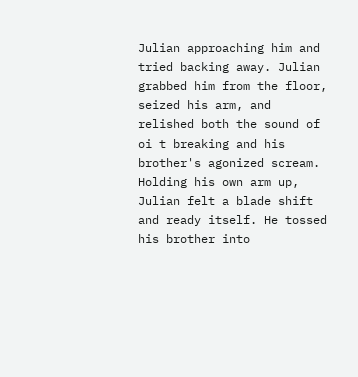Julian approaching him and tried backing away. Julian grabbed him from the floor, seized his arm, and relished both the sound of oi t breaking and his brother's agonized scream. Holding his own arm up, Julian felt a blade shift and ready itself. He tossed his brother into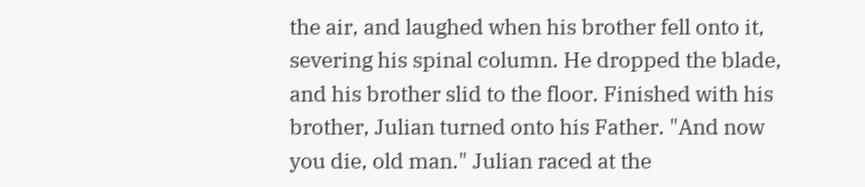the air, and laughed when his brother fell onto it, severing his spinal column. He dropped the blade, and his brother slid to the floor. Finished with his brother, Julian turned onto his Father. "And now you die, old man." Julian raced at the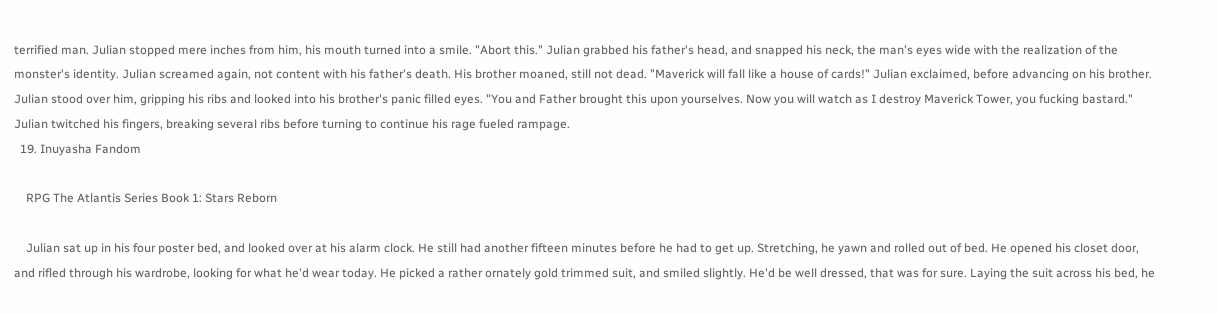terrified man. Julian stopped mere inches from him, his mouth turned into a smile. "Abort this." Julian grabbed his father's head, and snapped his neck, the man's eyes wide with the realization of the monster's identity. Julian screamed again, not content with his father's death. His brother moaned, still not dead. "Maverick will fall like a house of cards!" Julian exclaimed, before advancing on his brother. Julian stood over him, gripping his ribs and looked into his brother's panic filled eyes. "You and Father brought this upon yourselves. Now you will watch as I destroy Maverick Tower, you fucking bastard." Julian twitched his fingers, breaking several ribs before turning to continue his rage fueled rampage.
  19. Inuyasha Fandom

    RPG The Atlantis Series Book 1: Stars Reborn

    Julian sat up in his four poster bed, and looked over at his alarm clock. He still had another fifteen minutes before he had to get up. Stretching, he yawn and rolled out of bed. He opened his closet door, and rifled through his wardrobe, looking for what he'd wear today. He picked a rather ornately gold trimmed suit, and smiled slightly. He'd be well dressed, that was for sure. Laying the suit across his bed, he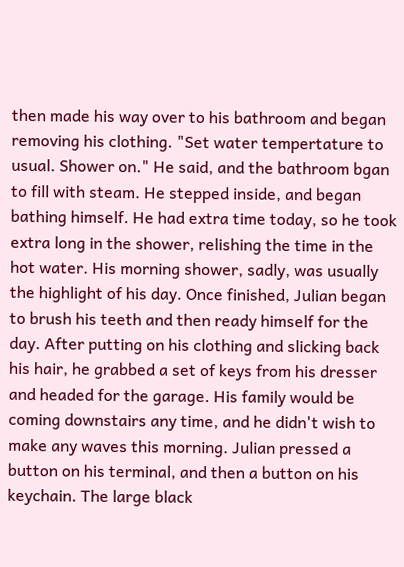then made his way over to his bathroom and began removing his clothing. "Set water tempertature to usual. Shower on." He said, and the bathroom bgan to fill with steam. He stepped inside, and began bathing himself. He had extra time today, so he took extra long in the shower, relishing the time in the hot water. His morning shower, sadly, was usually the highlight of his day. Once finished, Julian began to brush his teeth and then ready himself for the day. After putting on his clothing and slicking back his hair, he grabbed a set of keys from his dresser and headed for the garage. His family would be coming downstairs any time, and he didn't wish to make any waves this morning. Julian pressed a button on his terminal, and then a button on his keychain. The large black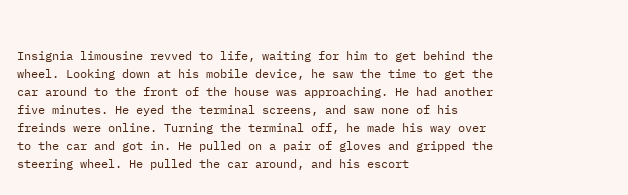Insignia limousine revved to life, waiting for him to get behind the wheel. Looking down at his mobile device, he saw the time to get the car around to the front of the house was approaching. He had another five minutes. He eyed the terminal screens, and saw none of his freinds were online. Turning the terminal off, he made his way over to the car and got in. He pulled on a pair of gloves and gripped the steering wheel. He pulled the car around, and his escort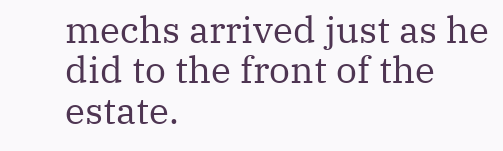mechs arrived just as he did to the front of the estate.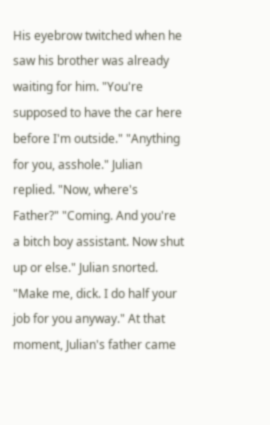His eyebrow twitched when he saw his brother was already waiting for him. "You're supposed to have the car here before I'm outside." "Anything for you, asshole." Julian replied. "Now, where's Father?" "Coming. And you're a bitch boy assistant. Now shut up or else." Julian snorted. "Make me, dick. I do half your job for you anyway." At that moment, Julian's father came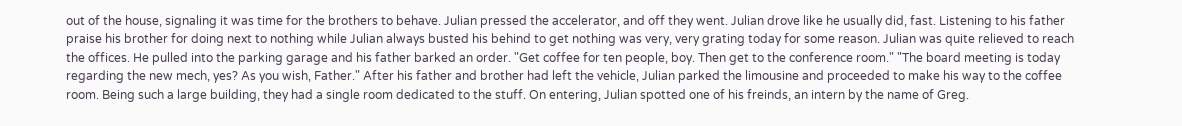out of the house, signaling it was time for the brothers to behave. Julian pressed the accelerator, and off they went. Julian drove like he usually did, fast. Listening to his father praise his brother for doing next to nothing while Julian always busted his behind to get nothing was very, very grating today for some reason. Julian was quite relieved to reach the offices. He pulled into the parking garage and his father barked an order. "Get coffee for ten people, boy. Then get to the conference room." "The board meeting is today regarding the new mech, yes? As you wish, Father." After his father and brother had left the vehicle, Julian parked the limousine and proceeded to make his way to the coffee room. Being such a large building, they had a single room dedicated to the stuff. On entering, Julian spotted one of his freinds, an intern by the name of Greg.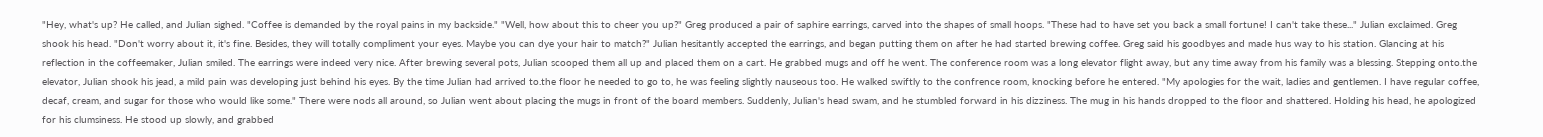"Hey, what's up? He called, and Julian sighed. "Coffee is demanded by the royal pains in my backside." "Well, how about this to cheer you up?" Greg produced a pair of saphire earrings, carved into the shapes of small hoops. "These had to have set you back a small fortune! I can't take these..." Julian exclaimed. Greg shook his head. "Don't worry about it, it's fine. Besides, they will totally compliment your eyes. Maybe you can dye your hair to match?" Julian hesitantly accepted the earrings, and began putting them on after he had started brewing coffee. Greg said his goodbyes and made hus way to his station. Glancing at his reflection in the coffeemaker, Julian smiled. The earrings were indeed very nice. After brewing several pots, Julian scooped them all up and placed them on a cart. He grabbed mugs and off he went. The conference room was a long elevator flight away, but any time away from his family was a blessing. Stepping onto.the elevator, Julian shook his jead, a mild pain was developing just behind his eyes. By the time Julian had arrived to.the floor he needed to go to, he was feeling slightly nauseous too. He walked swiftly to the confrence room, knocking before he entered. "My apologies for the wait, ladies and gentlemen. I have regular coffee, decaf, cream, and sugar for those who would like some." There were nods all around, so Julian went about placing the mugs in front of the board members. Suddenly, Julian's head swam, and he stumbled forward in his dizziness. The mug in his hands dropped to the floor and shattered. Holding his head, he apologized for his clumsiness. He stood up slowly, and grabbed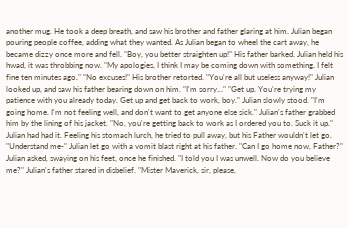another mug. He took a deep breath, and saw his brother and father glaring at him. Julian began pouring people coffee, adding what they wanted. As Julian began to wheel the cart away, he became dizzy once more and fell. "Boy, you better straighten up!" His father barked. Julian held his hwad, it was throbbing now. "My apologies, I think I may be coming down with something. I felt fine ten minutes ago." "No excuses!" His brother retorted. "You're all but useless anyway!" Julian looked up, and saw his father bearing down on him. "I'm sorry..." "Get up. You're trying my patience with you already today. Get up and get back to work, boy." Julian slowly stood. "I'm going home. I'm not feeling well, and don't want to get anyone else sick." Julian's father grabbed him by the lining of his jacket. "No, you're getting back to work as I ordered you to. Suck it up." Julian had had it. Feeling his stomach lurch, he tried to pull away, but his Father wouldn't let go. "Understand me-" Julian let go with a vomit blast right at his father. "Can I go home now, Father?" Julian asked, swaying on his feet, once he finished. "I told you I was unwell. Now do you believe me?" Julian's father stared in disbelief. "Mister Maverick, sir, please,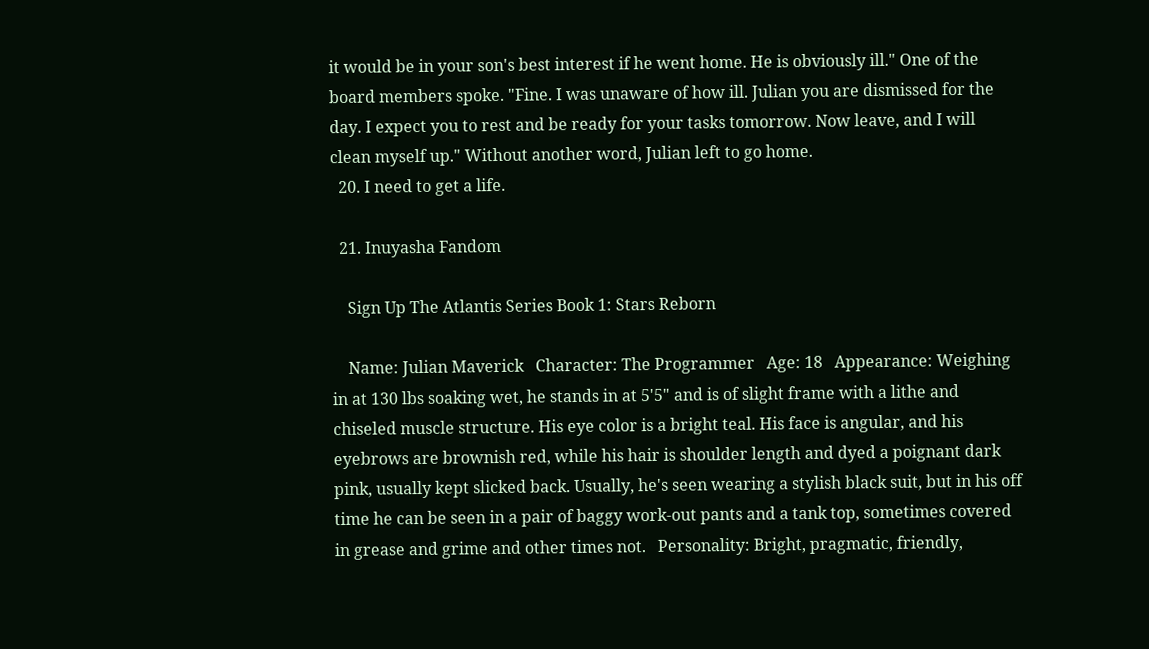it would be in your son's best interest if he went home. He is obviously ill." One of the board members spoke. "Fine. I was unaware of how ill. Julian you are dismissed for the day. I expect you to rest and be ready for your tasks tomorrow. Now leave, and I will clean myself up." Without another word, Julian left to go home.
  20. I need to get a life.

  21. Inuyasha Fandom

    Sign Up The Atlantis Series Book 1: Stars Reborn

    Name: Julian Maverick   Character: The Programmer   Age: 18   Appearance: Weighing in at 130 lbs soaking wet, he stands in at 5'5" and is of slight frame with a lithe and chiseled muscle structure. His eye color is a bright teal. His face is angular, and his eyebrows are brownish red, while his hair is shoulder length and dyed a poignant dark pink, usually kept slicked back. Usually, he's seen wearing a stylish black suit, but in his off time he can be seen in a pair of baggy work-out pants and a tank top, sometimes covered in grease and grime and other times not.   Personality: Bright, pragmatic, friendly,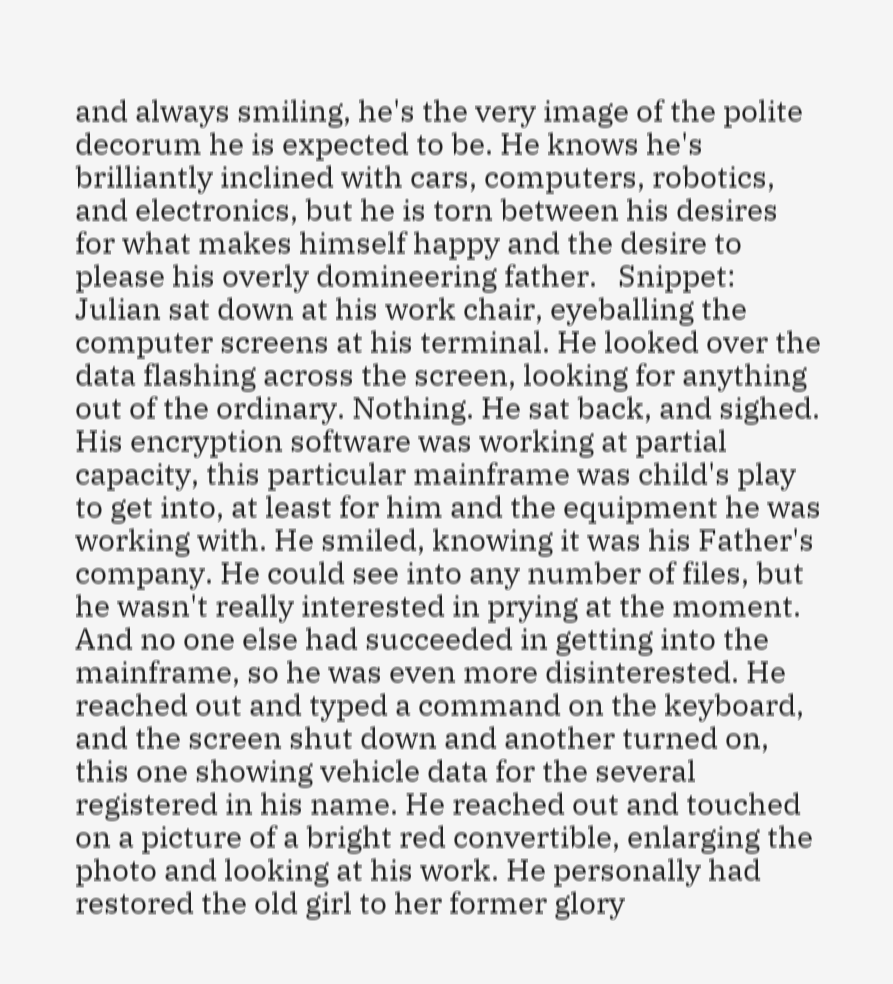and always smiling, he's the very image of the polite decorum he is expected to be. He knows he's brilliantly inclined with cars, computers, robotics, and electronics, but he is torn between his desires for what makes himself happy and the desire to please his overly domineering father.   Snippet:   Julian sat down at his work chair, eyeballing the computer screens at his terminal. He looked over the data flashing across the screen, looking for anything out of the ordinary. Nothing. He sat back, and sighed. His encryption software was working at partial capacity, this particular mainframe was child's play to get into, at least for him and the equipment he was working with. He smiled, knowing it was his Father's company. He could see into any number of files, but he wasn't really interested in prying at the moment. And no one else had succeeded in getting into the mainframe, so he was even more disinterested. He reached out and typed a command on the keyboard, and the screen shut down and another turned on, this one showing vehicle data for the several registered in his name. He reached out and touched on a picture of a bright red convertible, enlarging the photo and looking at his work. He personally had restored the old girl to her former glory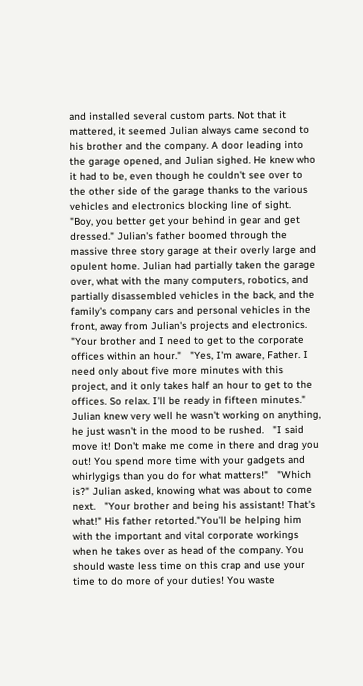and installed several custom parts. Not that it mattered, it seemed Julian always came second to his brother and the company. A door leading into the garage opened, and Julian sighed. He knew who it had to be, even though he couldn't see over to the other side of the garage thanks to the various vehicles and electronics blocking line of sight.   "Boy, you better get your behind in gear and get dressed." Julian's father boomed through the massive three story garage at their overly large and opulent home. Julian had partially taken the garage over, what with the many computers, robotics, and partially disassembled vehicles in the back, and the family's company cars and personal vehicles in the front, away from Julian's projects and electronics. "Your brother and I need to get to the corporate offices within an hour."   "Yes, I'm aware, Father. I need only about five more minutes with this project, and it only takes half an hour to get to the offices. So relax. I'll be ready in fifteen minutes." Julian knew very well he wasn't working on anything, he just wasn't in the mood to be rushed.   "I said move it! Don't make me come in there and drag you out! You spend more time with your gadgets and whirlygigs than you do for what matters!"   "Which is?" Julian asked, knowing what was about to come next.   "Your brother and being his assistant! That's what!" His father retorted."You'll be helping him with the important and vital corporate workings when he takes over as head of the company. You should waste less time on this crap and use your time to do more of your duties! You waste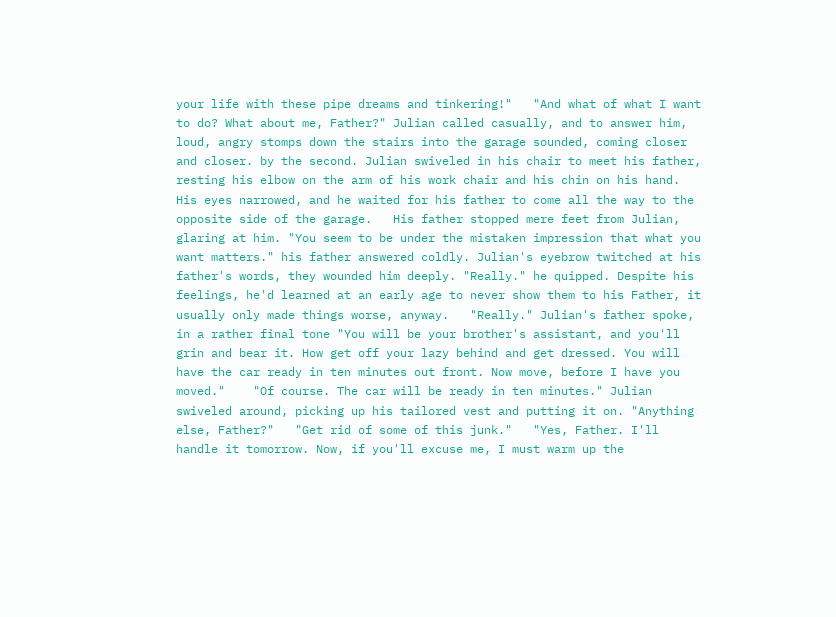your life with these pipe dreams and tinkering!"   "And what of what I want to do? What about me, Father?" Julian called casually, and to answer him, loud, angry stomps down the stairs into the garage sounded, coming closer and closer. by the second. Julian swiveled in his chair to meet his father, resting his elbow on the arm of his work chair and his chin on his hand. His eyes narrowed, and he waited for his father to come all the way to the opposite side of the garage.   His father stopped mere feet from Julian, glaring at him. "You seem to be under the mistaken impression that what you want matters." his father answered coldly. Julian's eyebrow twitched at his father's words, they wounded him deeply. "Really." he quipped. Despite his feelings, he'd learned at an early age to never show them to his Father, it usually only made things worse, anyway.   "Really." Julian's father spoke, in a rather final tone "You will be your brother's assistant, and you'll grin and bear it. How get off your lazy behind and get dressed. You will have the car ready in ten minutes out front. Now move, before I have you moved."    "Of course. The car will be ready in ten minutes." Julian swiveled around, picking up his tailored vest and putting it on. "Anything else, Father?"   "Get rid of some of this junk."   "Yes, Father. I'll handle it tomorrow. Now, if you'll excuse me, I must warm up the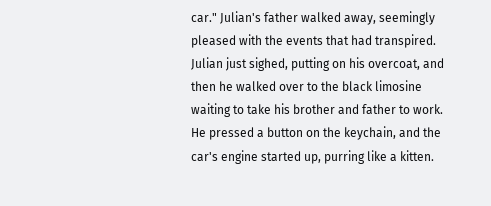car." Julian's father walked away, seemingly pleased with the events that had transpired. Julian just sighed, putting on his overcoat, and then he walked over to the black limosine waiting to take his brother and father to work. He pressed a button on the keychain, and the car's engine started up, purring like a kitten.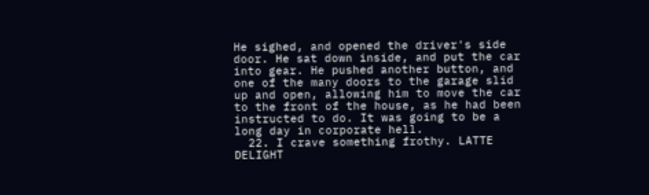He sighed, and opened the driver's side door. He sat down inside, and put the car into gear. He pushed another button, and one of the many doors to the garage slid up and open, allowing him to move the car to the front of the house, as he had been instructed to do. It was going to be a long day in corporate hell.
  22. I crave something frothy. LATTE DELIGHT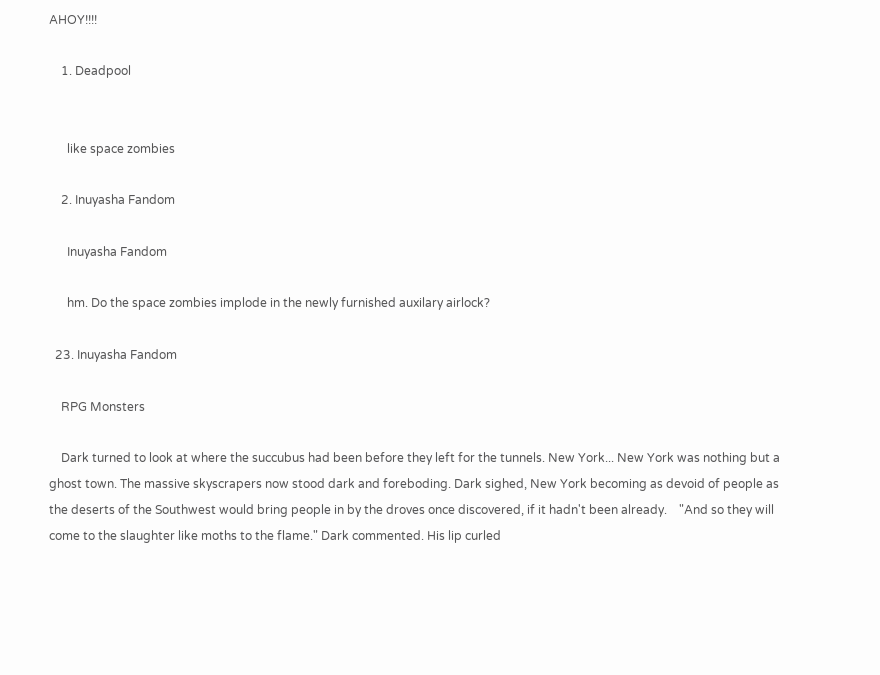AHOY!!!!

    1. Deadpool


      like space zombies

    2. Inuyasha Fandom

      Inuyasha Fandom

      hm. Do the space zombies implode in the newly furnished auxilary airlock?

  23. Inuyasha Fandom

    RPG Monsters

    Dark turned to look at where the succubus had been before they left for the tunnels. New York... New York was nothing but a ghost town. The massive skyscrapers now stood dark and foreboding. Dark sighed, New York becoming as devoid of people as the deserts of the Southwest would bring people in by the droves once discovered, if it hadn't been already.    "And so they will come to the slaughter like moths to the flame." Dark commented. His lip curled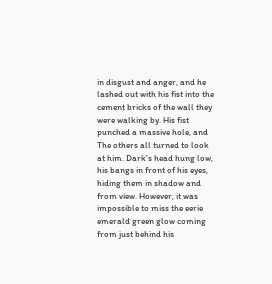in disgust and anger, and he lashed out with his fist into the cement bricks of the wall they were walking by. His fist punched a massive hole, and The others all turned to look at him. Dark's head hung low, his bangs in front of his eyes, hiding them in shadow and from view. However, it was impossible to miss the eerie emerald green glow coming from just behind his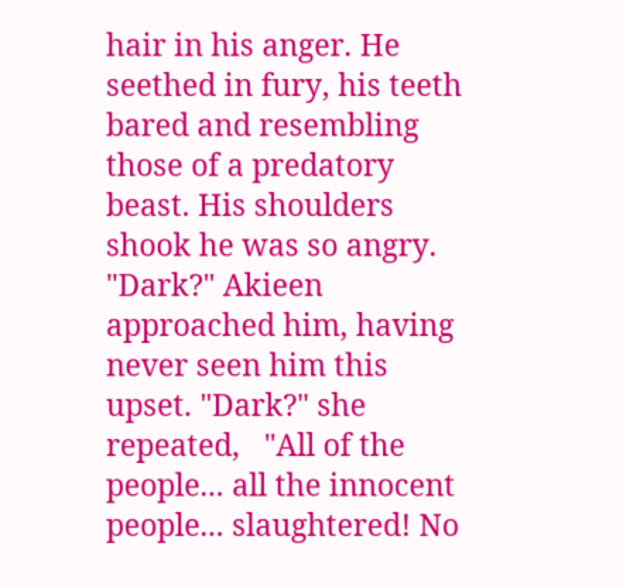hair in his anger. He seethed in fury, his teeth bared and resembling those of a predatory beast. His shoulders shook he was so angry.   "Dark?" Akieen approached him, having never seen him this upset. "Dark?" she repeated,   "All of the people... all the innocent people... slaughtered! No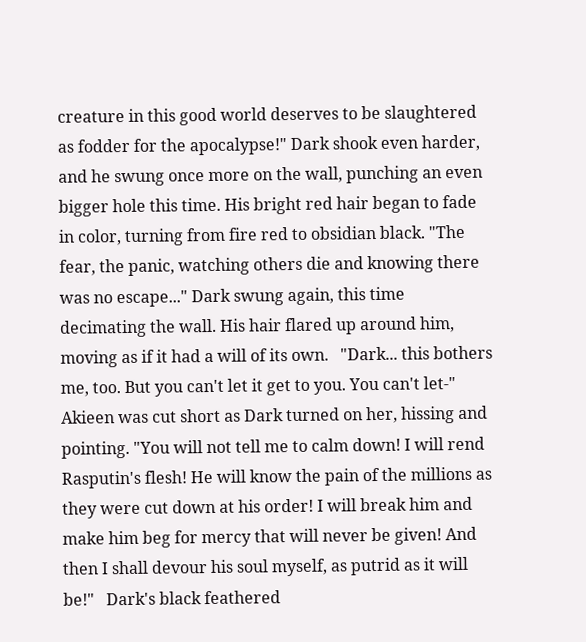creature in this good world deserves to be slaughtered as fodder for the apocalypse!" Dark shook even harder, and he swung once more on the wall, punching an even bigger hole this time. His bright red hair began to fade in color, turning from fire red to obsidian black. "The fear, the panic, watching others die and knowing there was no escape..." Dark swung again, this time decimating the wall. His hair flared up around him, moving as if it had a will of its own.   "Dark... this bothers me, too. But you can't let it get to you. You can't let-" Akieen was cut short as Dark turned on her, hissing and pointing. "You will not tell me to calm down! I will rend Rasputin's flesh! He will know the pain of the millions as they were cut down at his order! I will break him and make him beg for mercy that will never be given! And then I shall devour his soul myself, as putrid as it will be!"   Dark's black feathered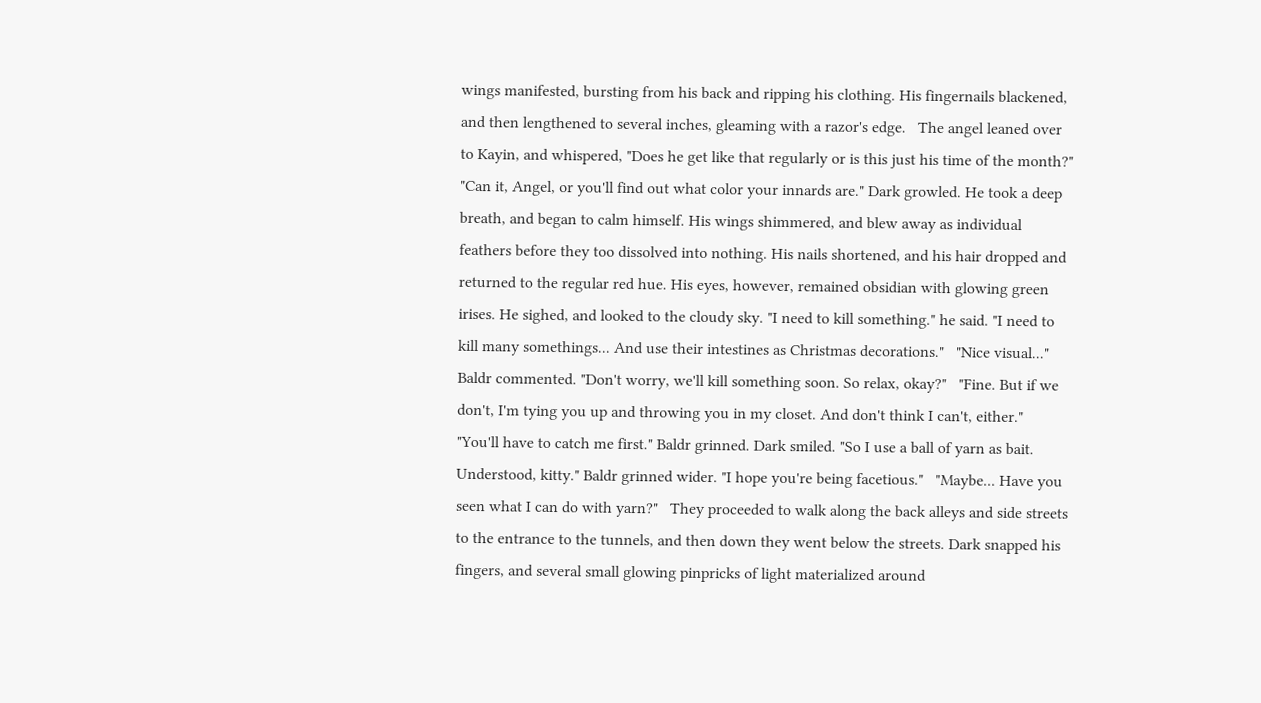wings manifested, bursting from his back and ripping his clothing. His fingernails blackened, and then lengthened to several inches, gleaming with a razor's edge.   The angel leaned over to Kayin, and whispered, "Does he get like that regularly or is this just his time of the month?"   "Can it, Angel, or you'll find out what color your innards are." Dark growled. He took a deep breath, and began to calm himself. His wings shimmered, and blew away as individual feathers before they too dissolved into nothing. His nails shortened, and his hair dropped and returned to the regular red hue. His eyes, however, remained obsidian with glowing green irises. He sighed, and looked to the cloudy sky. "I need to kill something." he said. "I need to kill many somethings... And use their intestines as Christmas decorations."   "Nice visual..." Baldr commented. "Don't worry, we'll kill something soon. So relax, okay?"   "Fine. But if we don't, I'm tying you up and throwing you in my closet. And don't think I can't, either."   "You'll have to catch me first." Baldr grinned. Dark smiled. "So I use a ball of yarn as bait. Understood, kitty." Baldr grinned wider. "I hope you're being facetious."   "Maybe... Have you seen what I can do with yarn?"   They proceeded to walk along the back alleys and side streets to the entrance to the tunnels, and then down they went below the streets. Dark snapped his fingers, and several small glowing pinpricks of light materialized around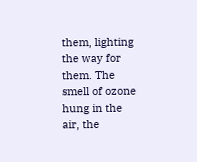them, lighting the way for them. The smell of ozone hung in the air, the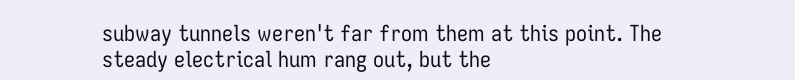subway tunnels weren't far from them at this point. The steady electrical hum rang out, but the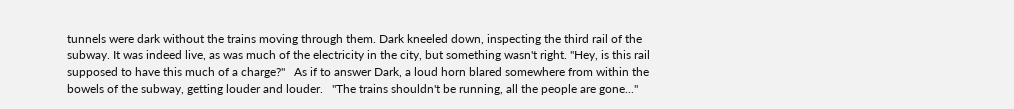tunnels were dark without the trains moving through them. Dark kneeled down, inspecting the third rail of the subway. It was indeed live, as was much of the electricity in the city, but something wasn't right. "Hey, is this rail supposed to have this much of a charge?"   As if to answer Dark, a loud horn blared somewhere from within the bowels of the subway, getting louder and louder.   "The trains shouldn't be running, all the people are gone..."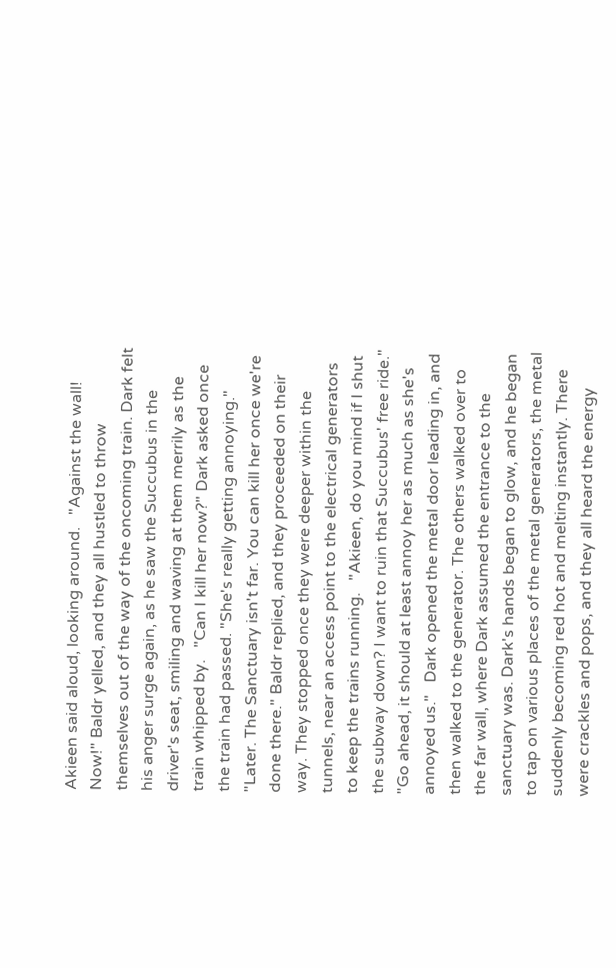Akieen said aloud, looking around.   "Against the wall! Now!" Baldr yelled, and they all hustled to throw themselves out of the way of the oncoming train. Dark felt his anger surge again, as he saw the Succubus in the driver's seat, smiling and waving at them merrily as the train whipped by.   "Can I kill her now?" Dark asked once the train had passed. "She's really getting annoying."   "Later. The Sanctuary isn't far. You can kill her once we're done there." Baldr replied, and they proceeded on their way. They stopped once they were deeper within the tunnels, near an access point to the electrical generators to keep the trains running.   "Akieen, do you mind if I shut the subway down? I want to ruin that Succubus' free ride."   "Go ahead, it should at least annoy her as much as she's annoyed us."   Dark opened the metal door leading in, and then walked to the generator. The others walked over to the far wall, where Dark assumed the entrance to the sanctuary was. Dark's hands began to glow, and he began to tap on various places of the metal generators, the metal suddenly becoming red hot and melting instantly. There were crackles and pops, and they all heard the energy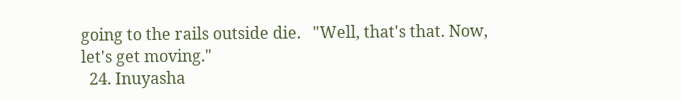going to the rails outside die.   "Well, that's that. Now, let's get moving."
  24. Inuyasha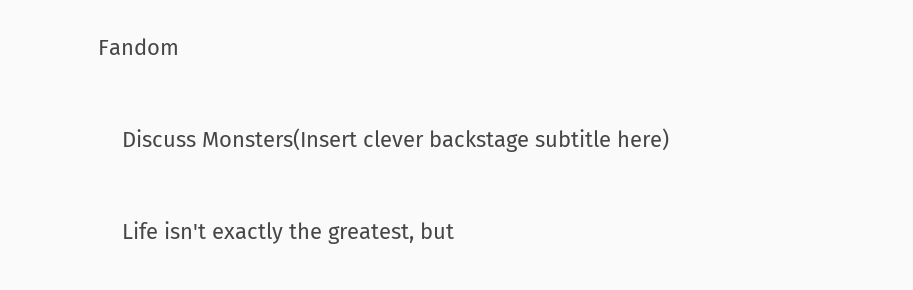Fandom

    Discuss Monsters(Insert clever backstage subtitle here)

    Life isn't exactly the greatest, but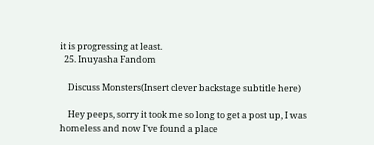it is progressing at least.
  25. Inuyasha Fandom

    Discuss Monsters(Insert clever backstage subtitle here)

    Hey peeps, sorry it took me so long to get a post up, I was homeless and now I've found a place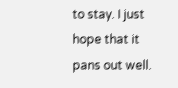to stay. I just hope that it pans out well.